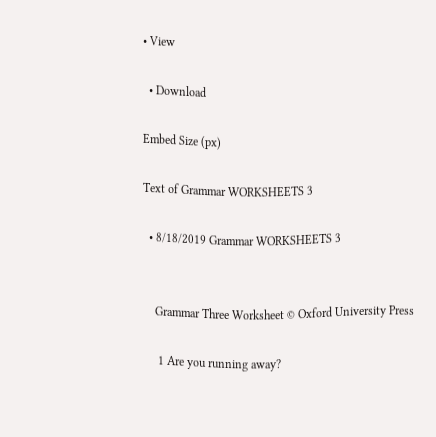• View

  • Download

Embed Size (px)

Text of Grammar WORKSHEETS 3

  • 8/18/2019 Grammar WORKSHEETS 3


    Grammar Three Worksheet © Oxford University Press

     1 Are you running away?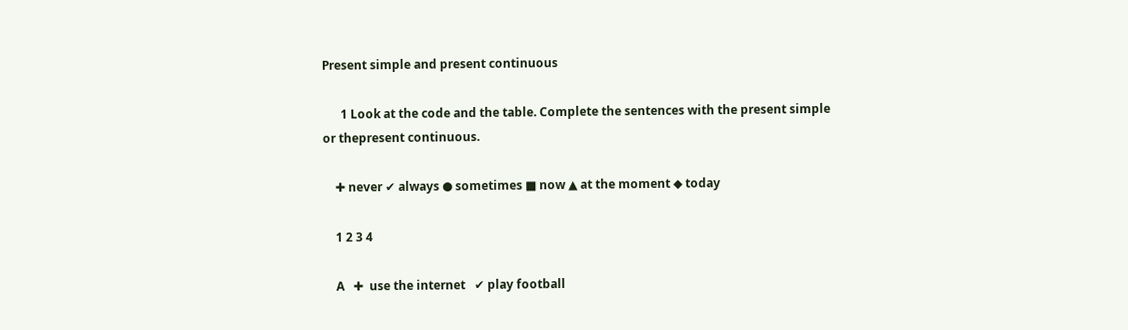Present simple and present continuous

      1 Look at the code and the table. Complete the sentences with the present simple or thepresent continuous.

    ✚ never ✔ always ● sometimes ■ now ▲ at the moment ◆ today

    1 2 3 4

    A   ✚  use the internet   ✔ play football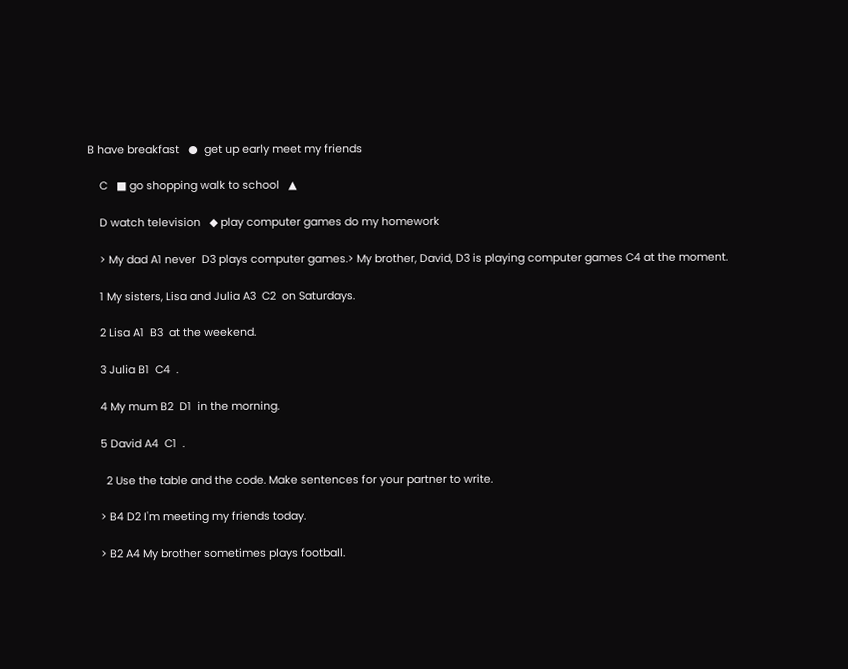B have breakfast   ●  get up early meet my friends

    C   ■ go shopping walk to school   ▲

    D watch television   ◆ play computer games do my homework

    > My dad A1 never  D3 plays computer games.> My brother, David, D3 is playing computer games C4 at the moment.

    1 My sisters, Lisa and Julia A3  C2  on Saturdays.

    2 Lisa A1  B3  at the weekend.

    3 Julia B1  C4  .

    4 My mum B2  D1  in the morning.

    5 David A4  C1  .

      2 Use the table and the code. Make sentences for your partner to write.

    > B4 D2 I'm meeting my friends today.

    > B2 A4 My brother sometimes plays football.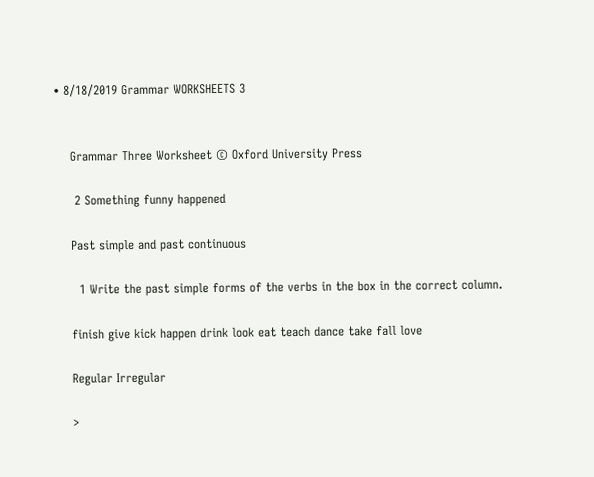• 8/18/2019 Grammar WORKSHEETS 3


    Grammar Three Worksheet © Oxford University Press

     2 Something funny happened

    Past simple and past continuous

      1 Write the past simple forms of the verbs in the box in the correct column.

    finish give kick happen drink look eat teach dance take fall love

    Regular Irregular

    >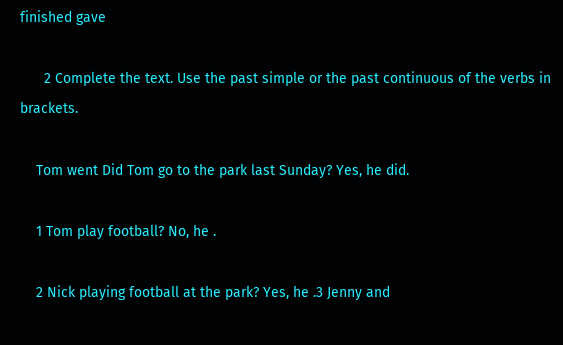finished gave

      2 Complete the text. Use the past simple or the past continuous of the verbs in brackets.

    Tom went Did Tom go to the park last Sunday? Yes, he did.

    1 Tom play football? No, he .

    2 Nick playing football at the park? Yes, he .3 Jenny and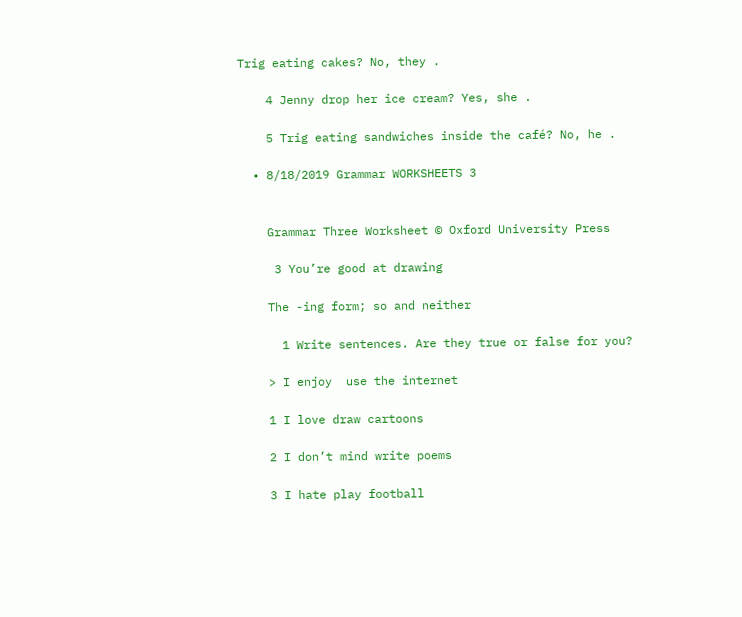Trig eating cakes? No, they .

    4 Jenny drop her ice cream? Yes, she .

    5 Trig eating sandwiches inside the café? No, he .

  • 8/18/2019 Grammar WORKSHEETS 3


    Grammar Three Worksheet © Oxford University Press

     3 You’re good at drawing

    The -ing form; so and neither

      1 Write sentences. Are they true or false for you?

    > I enjoy  use the internet

    1 I love draw cartoons

    2 I don’t mind write poems

    3 I hate play football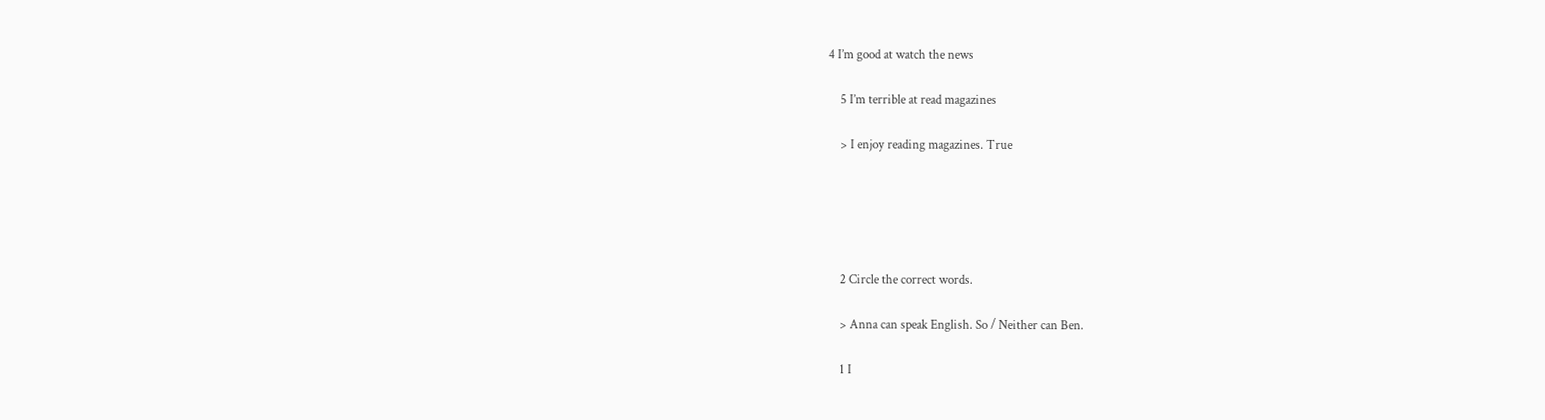4 I’m good at watch the news

    5 I’m terrible at read magazines

    > I enjoy reading magazines. True





    2 Circle the correct words.

    > Anna can speak English. So / Neither can Ben.

    1 I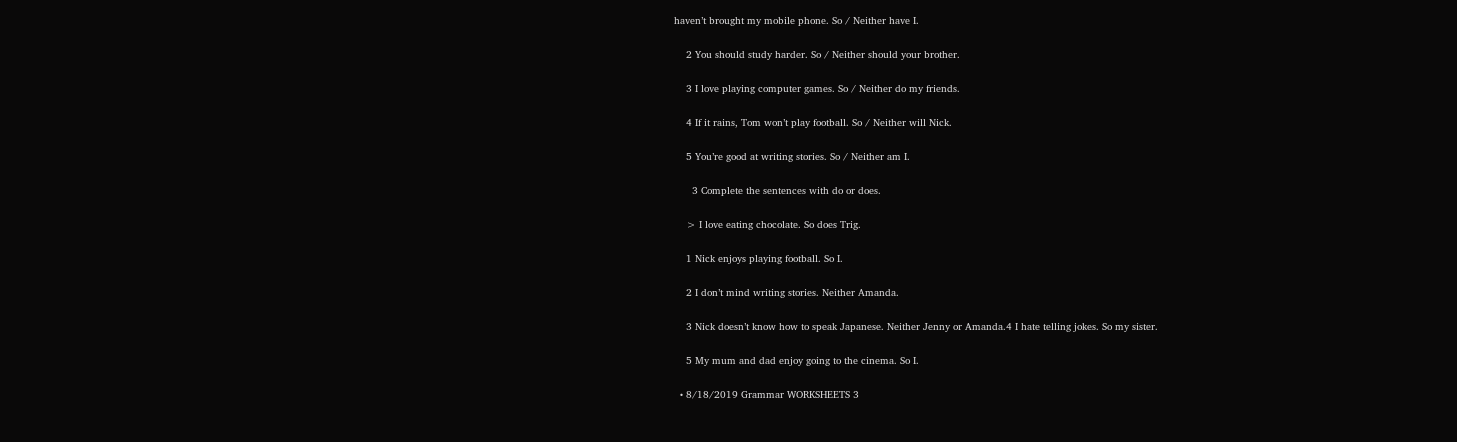haven’t brought my mobile phone. So / Neither have I.

    2 You should study harder. So / Neither should your brother.

    3 I love playing computer games. So / Neither do my friends.

    4 If it rains, Tom won’t play football. So / Neither will Nick.

    5 You’re good at writing stories. So / Neither am I.

      3 Complete the sentences with do or does.

    > I love eating chocolate. So does Trig.

    1 Nick enjoys playing football. So I.

    2 I don’t mind writing stories. Neither Amanda.

    3 Nick doesn’t know how to speak Japanese. Neither Jenny or Amanda.4 I hate telling jokes. So my sister.

    5 My mum and dad enjoy going to the cinema. So I.

  • 8/18/2019 Grammar WORKSHEETS 3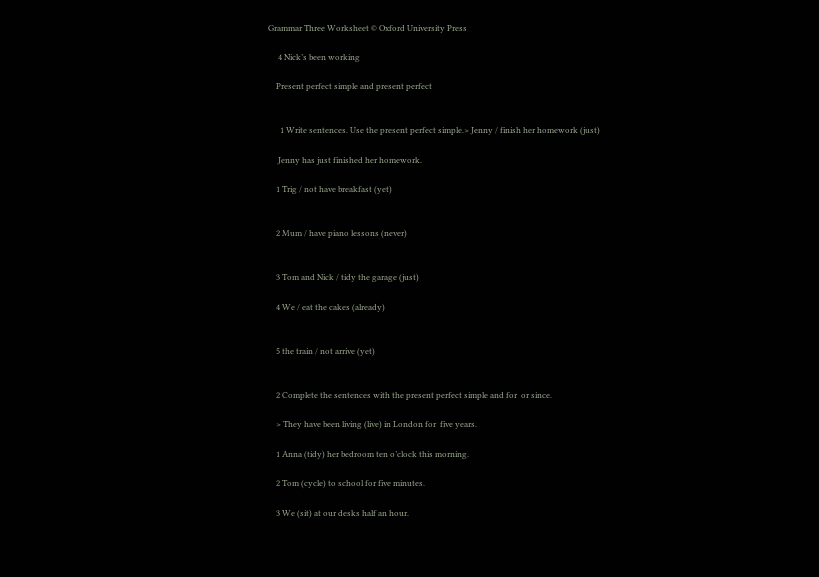Grammar Three Worksheet © Oxford University Press

     4 Nick’s been working

    Present perfect simple and present perfect


      1 Write sentences. Use the present perfect simple.> Jenny / finish her homework (just)

     Jenny has just finished her homework.

    1 Trig / not have breakfast (yet)


    2 Mum / have piano lessons (never)


    3 Tom and Nick / tidy the garage (just)

    4 We / eat the cakes (already)


    5 the train / not arrive (yet)


    2 Complete the sentences with the present perfect simple and for  or since.

    > They have been living (live) in London for  five years.

    1 Anna (tidy) her bedroom ten o’clock this morning.

    2 Tom (cycle) to school for five minutes.

    3 We (sit) at our desks half an hour.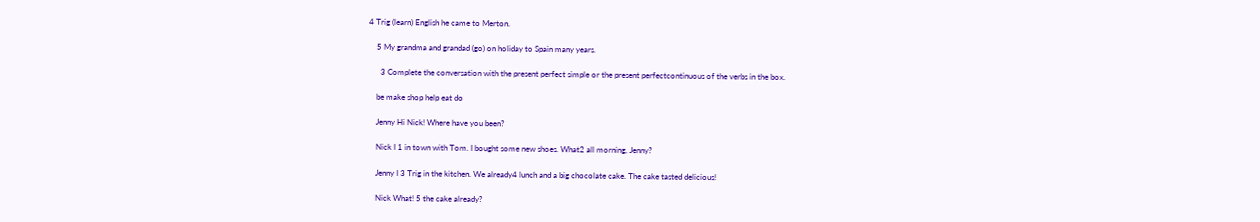4 Trig (learn) English he came to Merton.

    5 My grandma and grandad (go) on holiday to Spain many years.

      3 Complete the conversation with the present perfect simple or the present perfectcontinuous of the verbs in the box.

    be make shop help eat do

    Jenny Hi Nick! Where have you been?

    Nick I 1 in town with Tom. I bought some new shoes. What2 all morning, Jenny?

    Jenny I 3 Trig in the kitchen. We already4 lunch and a big chocolate cake. The cake tasted delicious!

    Nick What! 5 the cake already?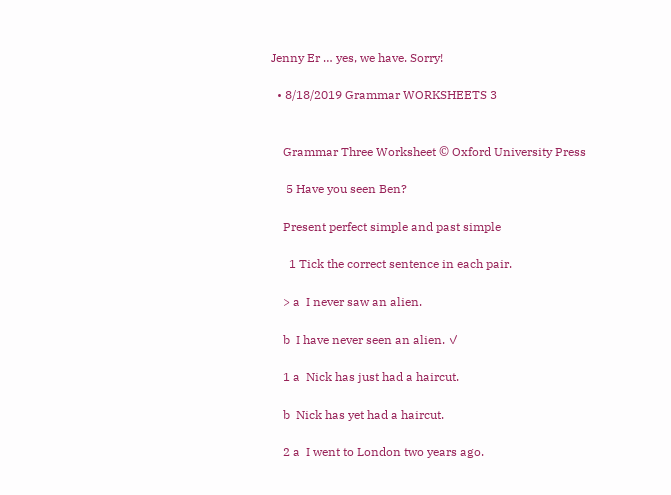Jenny Er … yes, we have. Sorry!

  • 8/18/2019 Grammar WORKSHEETS 3


    Grammar Three Worksheet © Oxford University Press

     5 Have you seen Ben?

    Present perfect simple and past simple

      1 Tick the correct sentence in each pair.

    > a  I never saw an alien.

    b  I have never seen an alien. ✓

    1 a  Nick has just had a haircut.

    b  Nick has yet had a haircut.

    2 a  I went to London two years ago.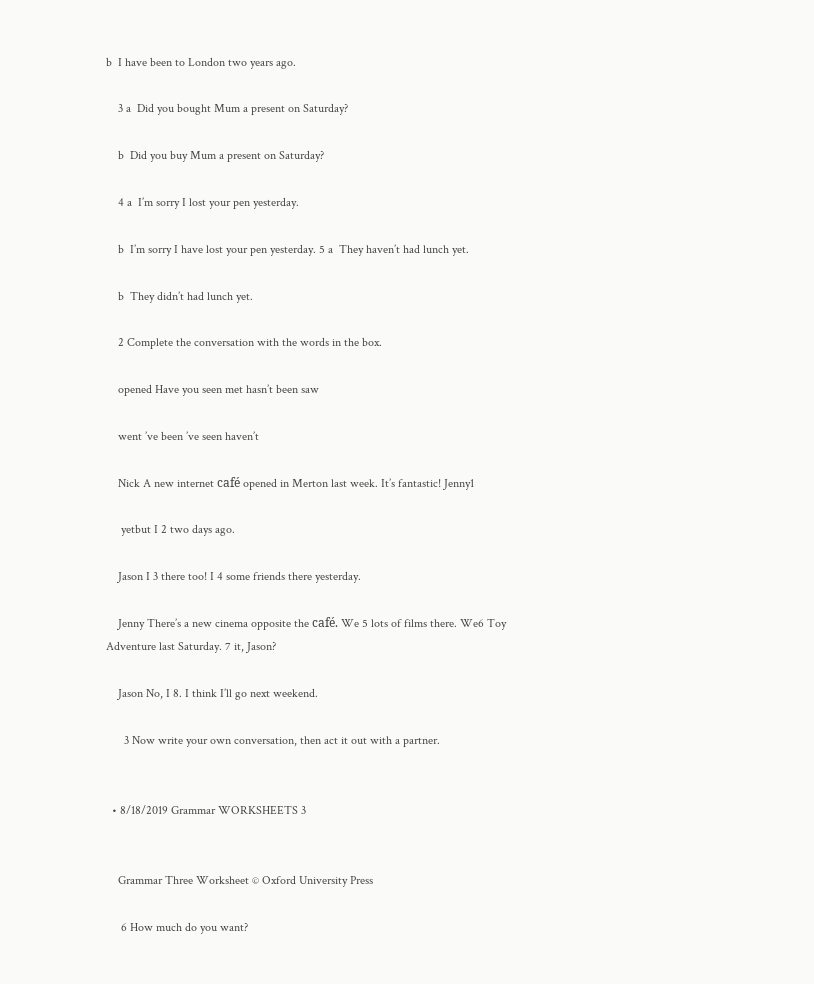b  I have been to London two years ago.

    3 a  Did you bought Mum a present on Saturday?

    b  Did you buy Mum a present on Saturday?

    4 a  I’m sorry I lost your pen yesterday.

    b  I’m sorry I have lost your pen yesterday. 5 a  They haven’t had lunch yet.

    b  They didn’t had lunch yet.

    2 Complete the conversation with the words in the box.

    opened Have you seen met hasn’t been saw

    went ’ve been ’ve seen haven’t

    Nick A new internet café opened in Merton last week. It’s fantastic! Jenny1

     yetbut I 2 two days ago.

    Jason I 3 there too! I 4 some friends there yesterday.

    Jenny There’s a new cinema opposite the café. We 5 lots of films there. We6 Toy Adventure last Saturday. 7 it, Jason?

    Jason No, I 8. I think I’ll go next weekend.

      3 Now write your own conversation, then act it out with a partner.


  • 8/18/2019 Grammar WORKSHEETS 3


    Grammar Three Worksheet © Oxford University Press

     6 How much do you want?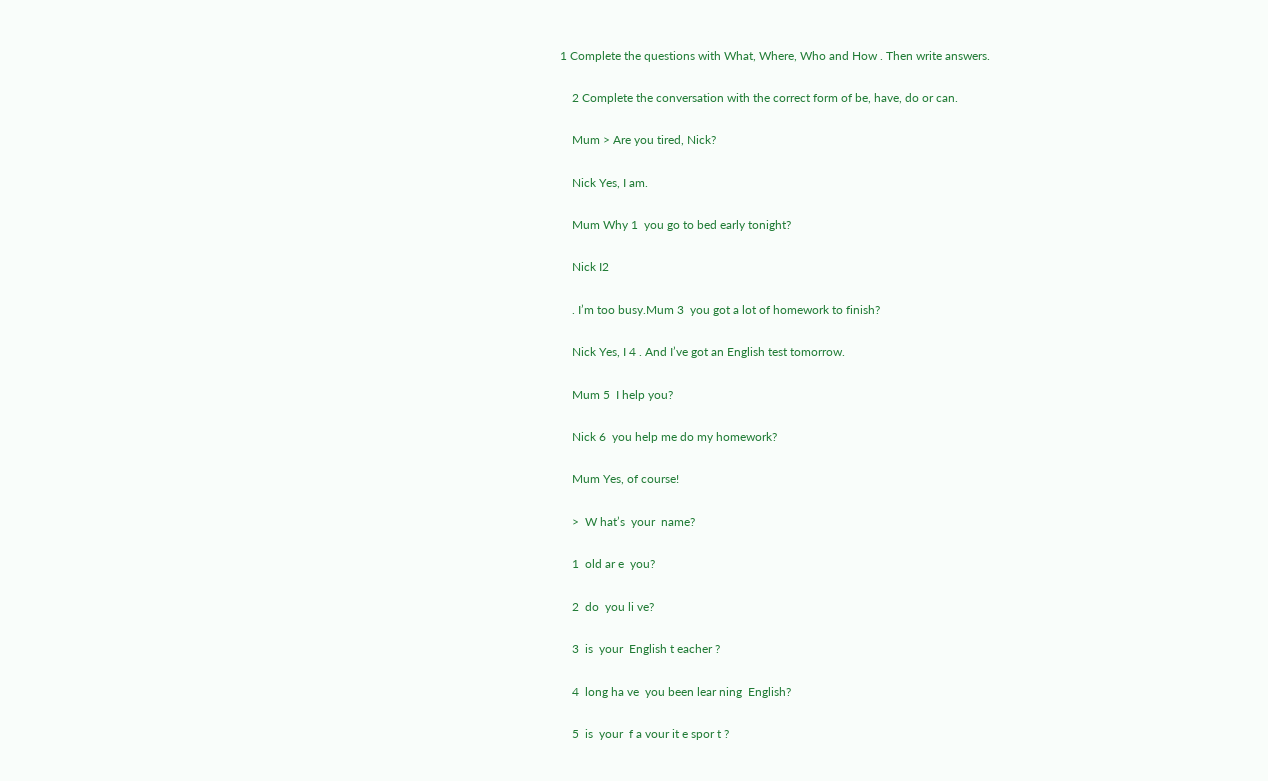1 Complete the questions with What, Where, Who and How . Then write answers.

    2 Complete the conversation with the correct form of be, have, do or can.

    Mum > Are you tired, Nick?

    Nick Yes, I am.

    Mum Why 1  you go to bed early tonight?

    Nick I2

    . I’m too busy.Mum 3  you got a lot of homework to finish?

    Nick Yes, I 4 . And I’ve got an English test tomorrow.

    Mum 5  I help you?

    Nick 6  you help me do my homework?

    Mum Yes, of course!

    >  W hat’s  your  name?

    1  old ar e  you?

    2  do  you li ve?

    3  is  your  English t eacher ?

    4  long ha ve  you been lear ning  English?

    5  is  your  f a vour it e spor t ?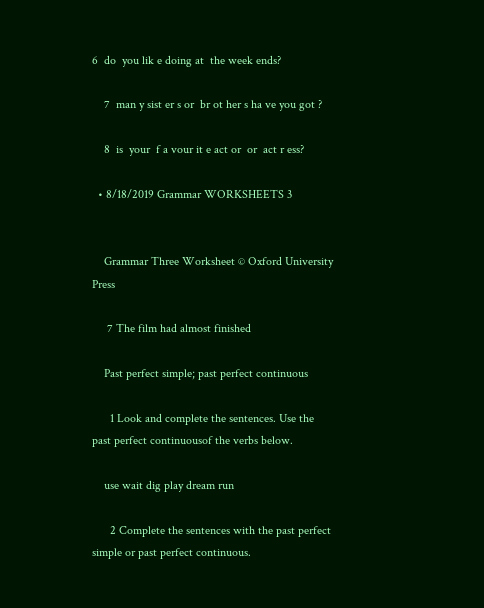6  do  you lik e doing at  the week ends?

    7  man y sist er s or  br ot her s ha ve you got ?

    8  is  your  f a vour it e act or  or  act r ess?

  • 8/18/2019 Grammar WORKSHEETS 3


    Grammar Three Worksheet © Oxford University Press

     7 The film had almost finished

    Past perfect simple; past perfect continuous

      1 Look and complete the sentences. Use the past perfect continuousof the verbs below.

    use wait dig play dream run

      2 Complete the sentences with the past perfect simple or past perfect continuous.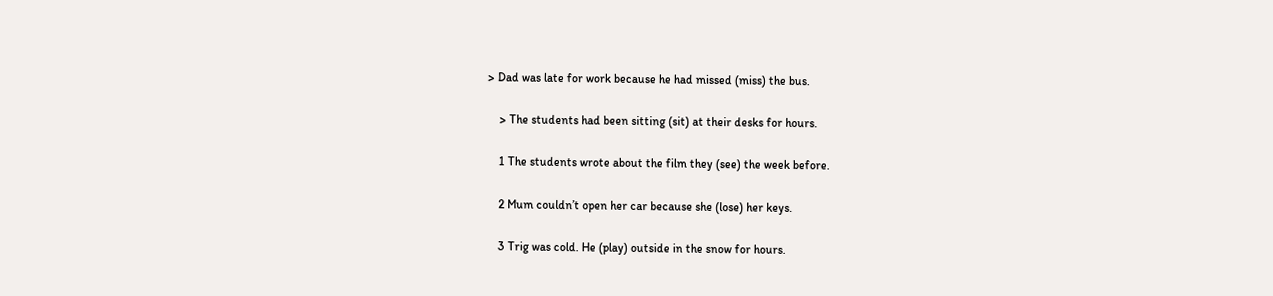> Dad was late for work because he had missed (miss) the bus.

    > The students had been sitting (sit) at their desks for hours.

    1 The students wrote about the film they (see) the week before.

    2 Mum couldn’t open her car because she (lose) her keys.

    3 Trig was cold. He (play) outside in the snow for hours.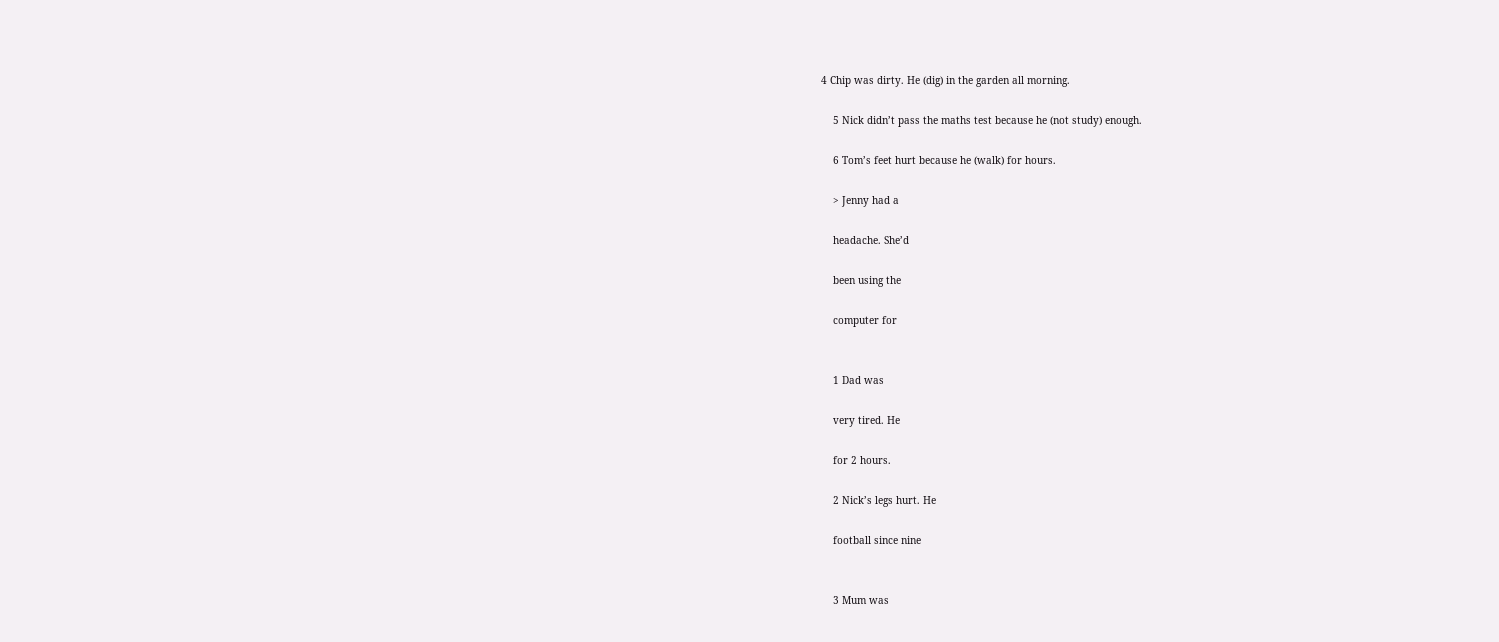4 Chip was dirty. He (dig) in the garden all morning.

    5 Nick didn’t pass the maths test because he (not study) enough.

    6 Tom’s feet hurt because he (walk) for hours.

    > Jenny had a

    headache. She’d

    been using the

    computer for


    1 Dad was

    very tired. He

    for 2 hours.

    2 Nick’s legs hurt. He

    football since nine


    3 Mum was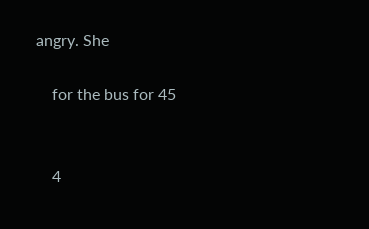angry. She

    for the bus for 45


    4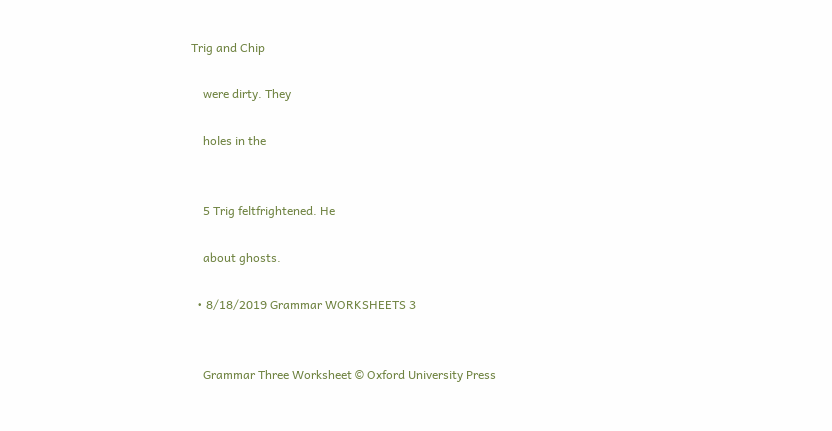Trig and Chip

    were dirty. They

    holes in the


    5 Trig feltfrightened. He

    about ghosts.

  • 8/18/2019 Grammar WORKSHEETS 3


    Grammar Three Worksheet © Oxford University Press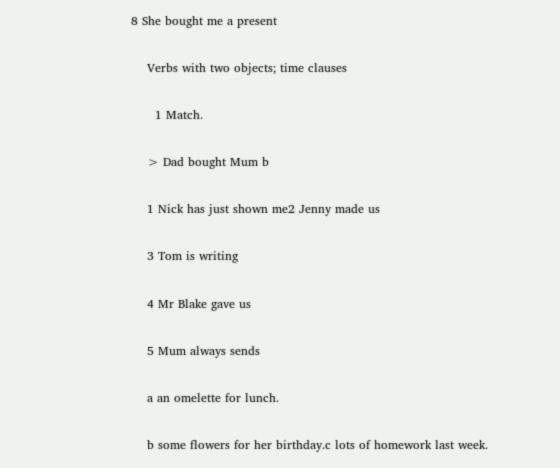8 She bought me a present

    Verbs with two objects; time clauses

      1 Match.

    > Dad bought Mum b

    1 Nick has just shown me2 Jenny made us

    3 Tom is writing

    4 Mr Blake gave us

    5 Mum always sends

    a an omelette for lunch.

    b some flowers for her birthday.c lots of homework last week.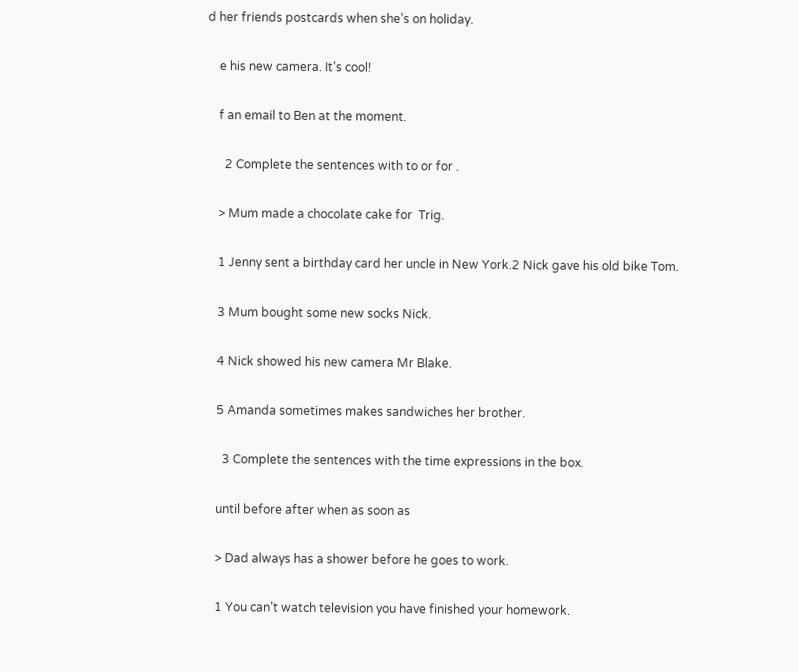d her friends postcards when she’s on holiday.

    e his new camera. It’s cool!

    f an email to Ben at the moment.

      2 Complete the sentences with to or for .

    > Mum made a chocolate cake for  Trig.

    1 Jenny sent a birthday card her uncle in New York.2 Nick gave his old bike Tom.

    3 Mum bought some new socks Nick.

    4 Nick showed his new camera Mr Blake.

    5 Amanda sometimes makes sandwiches her brother.

      3 Complete the sentences with the time expressions in the box.

    until before after when as soon as

    > Dad always has a shower before he goes to work.

    1 You can’t watch television you have finished your homework.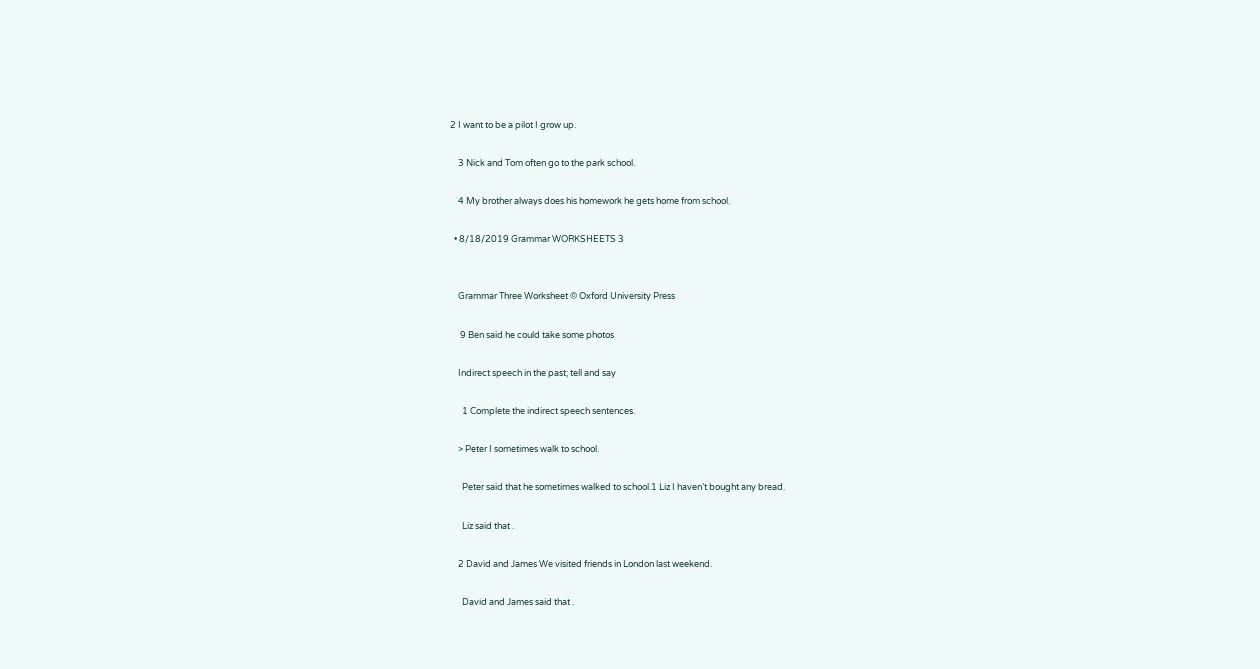2 I want to be a pilot I grow up.

    3 Nick and Tom often go to the park school.

    4 My brother always does his homework he gets home from school.

  • 8/18/2019 Grammar WORKSHEETS 3


    Grammar Three Worksheet © Oxford University Press

     9 Ben said he could take some photos

    Indirect speech in the past; tell and say

      1 Complete the indirect speech sentences.

    > Peter I sometimes walk to school.

      Peter said that he sometimes walked to school.1 Liz I haven’t bought any bread.

      Liz said that .

    2 David and James We visited friends in London last weekend.

      David and James said that .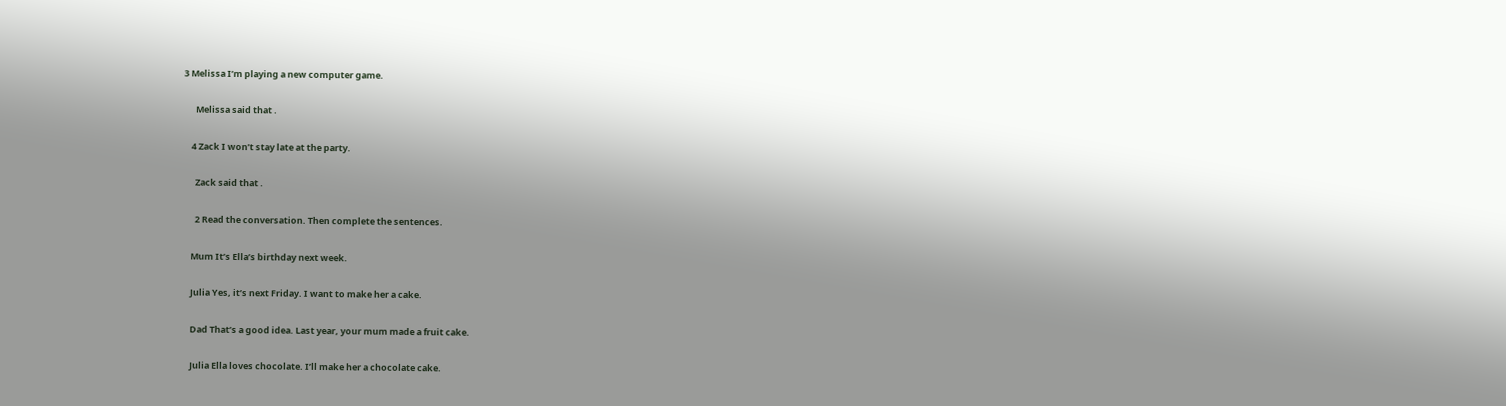3 Melissa I’m playing a new computer game.

      Melissa said that .

    4 Zack I won’t stay late at the party.

      Zack said that .

      2 Read the conversation. Then complete the sentences.

    Mum It’s Ella’s birthday next week.

    Julia Yes, it’s next Friday. I want to make her a cake.

    Dad That’s a good idea. Last year, your mum made a fruit cake.

    Julia Ella loves chocolate. I’ll make her a chocolate cake.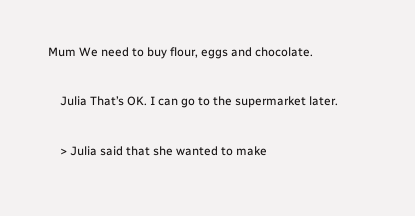Mum We need to buy flour, eggs and chocolate.

    Julia That’s OK. I can go to the supermarket later.

    > Julia said that she wanted to make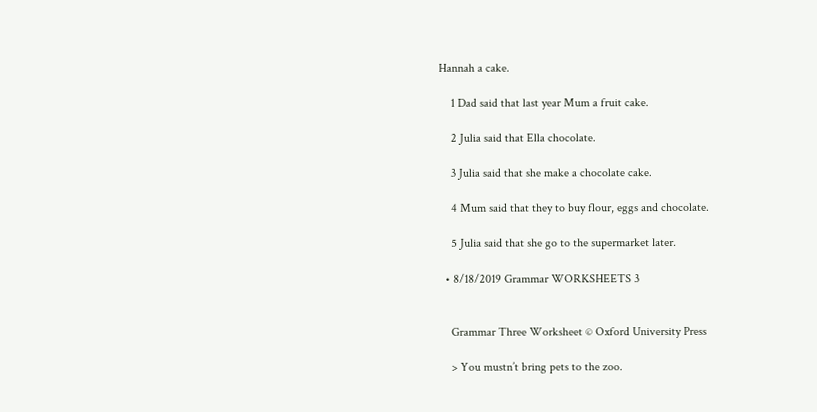Hannah a cake.

    1 Dad said that last year Mum a fruit cake.

    2 Julia said that Ella chocolate.

    3 Julia said that she make a chocolate cake.

    4 Mum said that they to buy flour, eggs and chocolate.

    5 Julia said that she go to the supermarket later.

  • 8/18/2019 Grammar WORKSHEETS 3


    Grammar Three Worksheet © Oxford University Press

    > You mustn’t bring pets to the zoo.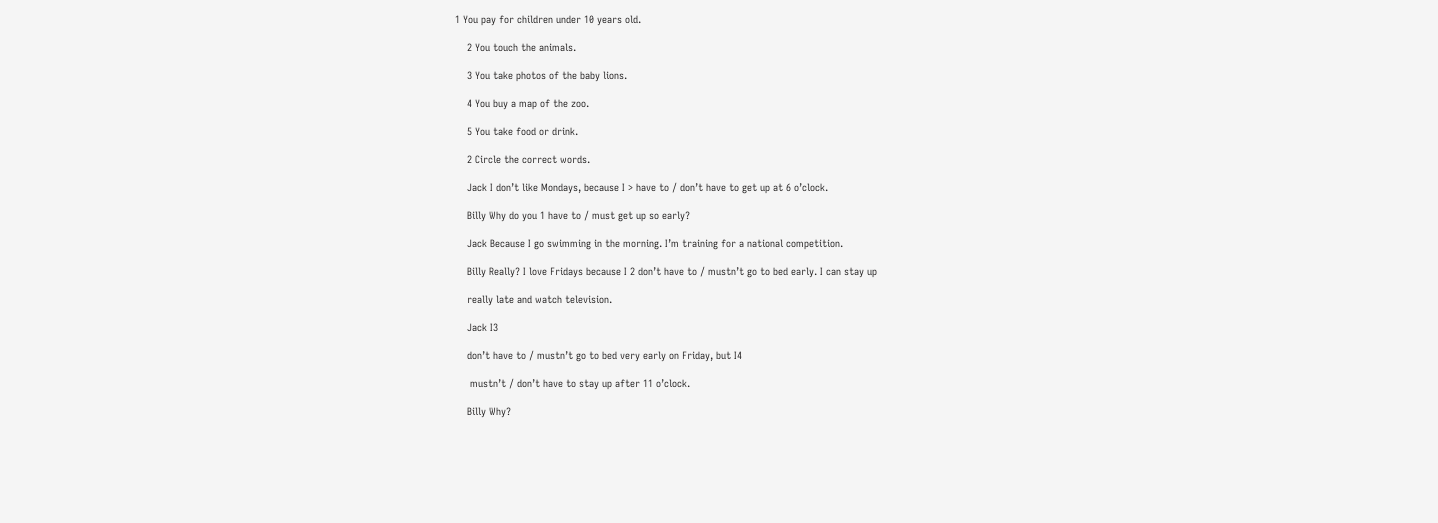1 You pay for children under 10 years old.

    2 You touch the animals.

    3 You take photos of the baby lions.

    4 You buy a map of the zoo.

    5 You take food or drink.

    2 Circle the correct words.

    Jack I don’t like Mondays, because I > have to / don’t have to get up at 6 o’clock.

    Billy Why do you 1 have to / must get up so early?

    Jack Because I go swimming in the morning. I’m training for a national competition.

    Billy Really? I love Fridays because I 2 don’t have to / mustn’t go to bed early. I can stay up

    really late and watch television.

    Jack I3

    don’t have to / mustn’t go to bed very early on Friday, but I4

     mustn’t / don’t have to stay up after 11 o’clock.

    Billy Why?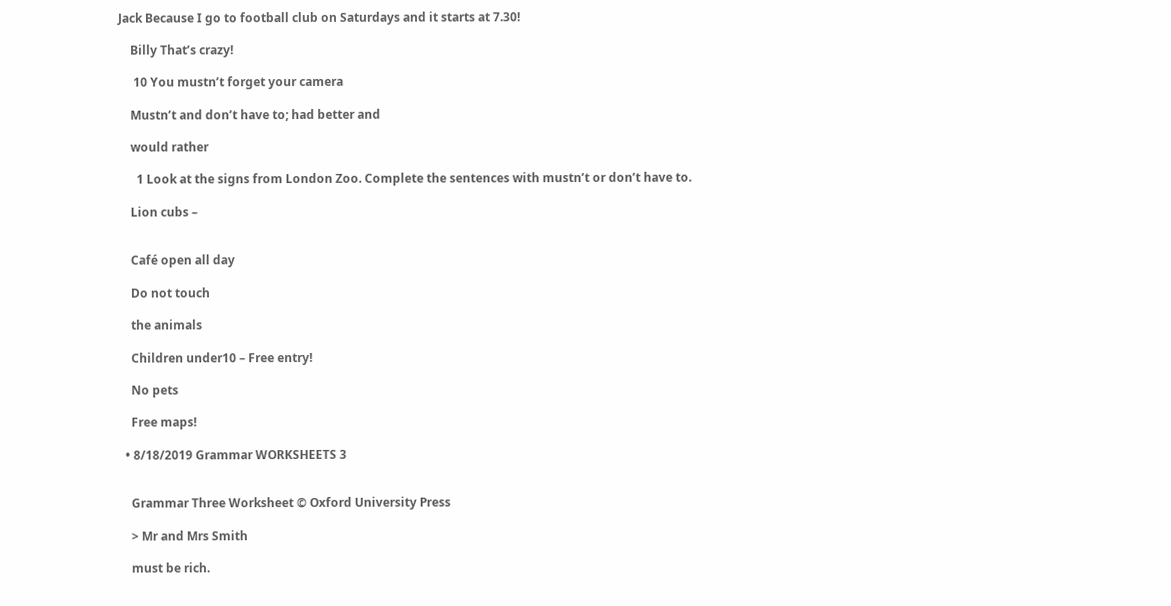Jack Because I go to football club on Saturdays and it starts at 7.30!

    Billy That’s crazy!

     10 You mustn’t forget your camera

    Mustn’t and don’t have to; had better and

    would rather

      1 Look at the signs from London Zoo. Complete the sentences with mustn’t or don’t have to.

    Lion cubs –


    Café open all day

    Do not touch

    the animals

    Children under10 – Free entry!

    No pets

    Free maps!

  • 8/18/2019 Grammar WORKSHEETS 3


    Grammar Three Worksheet © Oxford University Press

    > Mr and Mrs Smith

    must be rich.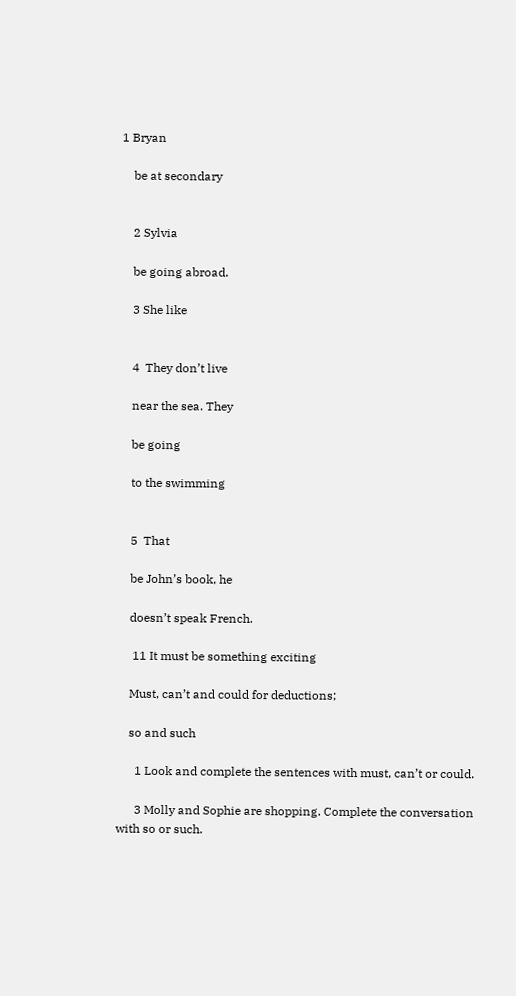1 Bryan

    be at secondary


    2 Sylvia

    be going abroad.

    3 She like


    4  They don’t live

    near the sea. They

    be going

    to the swimming


    5  That

    be John’s book, he

    doesn’t speak French.

     11 It must be something exciting

    Must, can’t and could for deductions;

    so and such

      1 Look and complete the sentences with must, can’t or could.

      3 Molly and Sophie are shopping. Complete the conversation with so or such.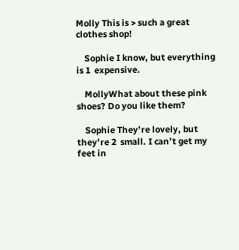Molly This is > such a great clothes shop!

    Sophie I know, but everything is 1  expensive.

    MollyWhat about these pink shoes? Do you like them?

    Sophie They’re lovely, but they’re 2  small. I can’t get my feet in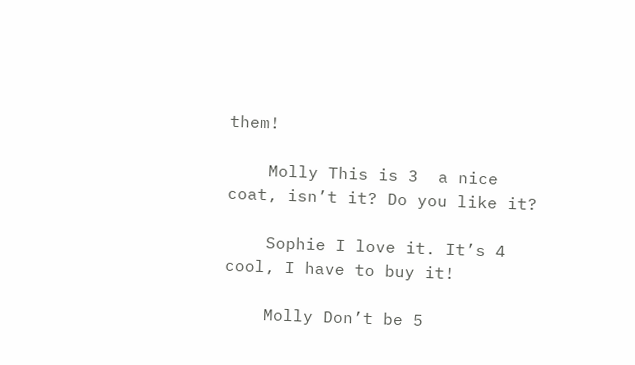them!

    Molly This is 3  a nice coat, isn’t it? Do you like it?

    Sophie I love it. It’s 4  cool, I have to buy it!

    Molly Don’t be 5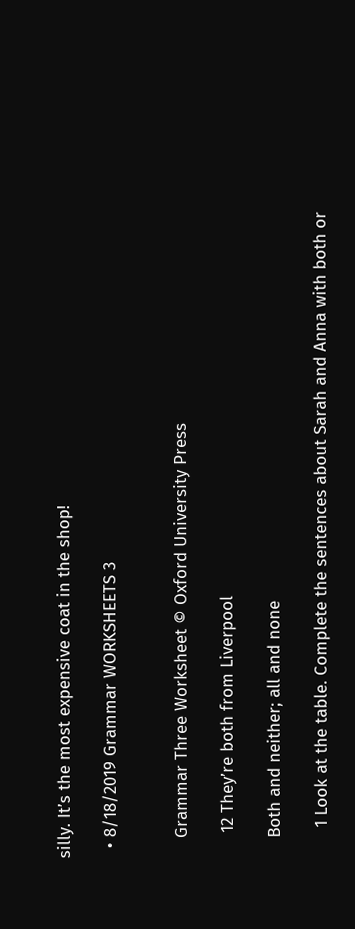silly. It’s the most expensive coat in the shop!

  • 8/18/2019 Grammar WORKSHEETS 3


    Grammar Three Worksheet © Oxford University Press

     12 They’re both from Liverpool

    Both and neither; all and none

      1 Look at the table. Complete the sentences about Sarah and Anna with both or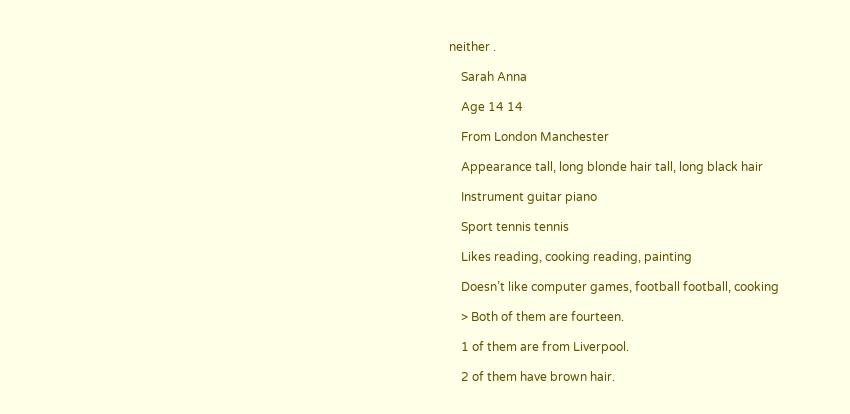neither .

    Sarah Anna

    Age 14 14

    From London Manchester

    Appearance tall, long blonde hair tall, long black hair

    Instrument guitar piano

    Sport tennis tennis

    Likes reading, cooking reading, painting

    Doesn’t like computer games, football football, cooking

    > Both of them are fourteen.

    1 of them are from Liverpool.

    2 of them have brown hair.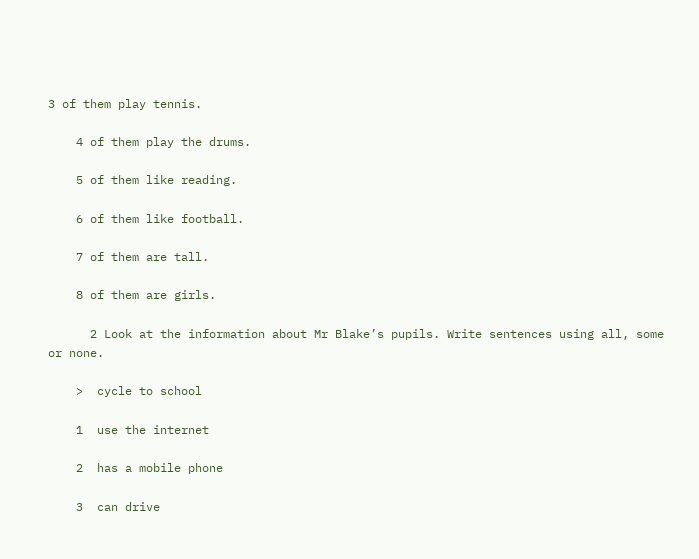3 of them play tennis.

    4 of them play the drums.

    5 of them like reading.

    6 of them like football.

    7 of them are tall.

    8 of them are girls.

      2 Look at the information about Mr Blake’s pupils. Write sentences using all, some or none.

    >  cycle to school

    1  use the internet

    2  has a mobile phone

    3  can drive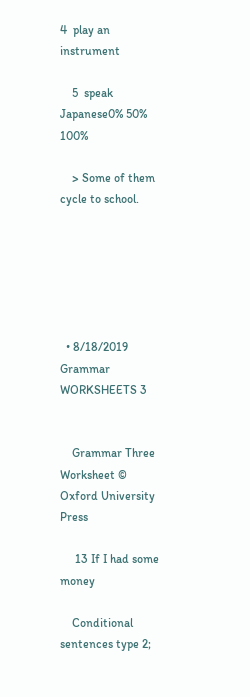4  play an instrument

    5  speak Japanese0% 50% 100%

    > Some of them cycle to school.






  • 8/18/2019 Grammar WORKSHEETS 3


    Grammar Three Worksheet © Oxford University Press

     13 If I had some money

    Conditional sentences type 2;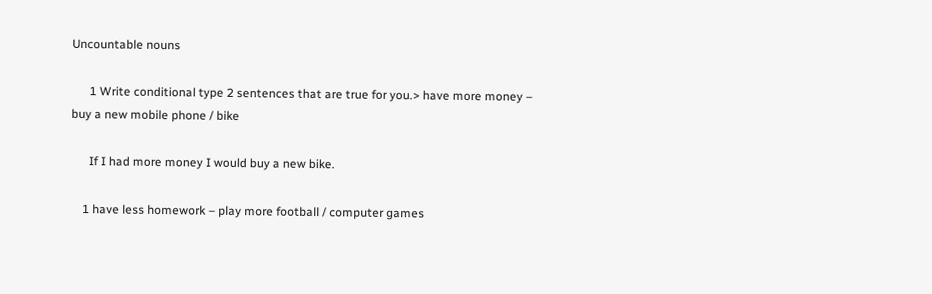Uncountable nouns

      1 Write conditional type 2 sentences that are true for you.> have more money – buy a new mobile phone / bike

      If I had more money I would buy a new bike.

    1 have less homework – play more football / computer games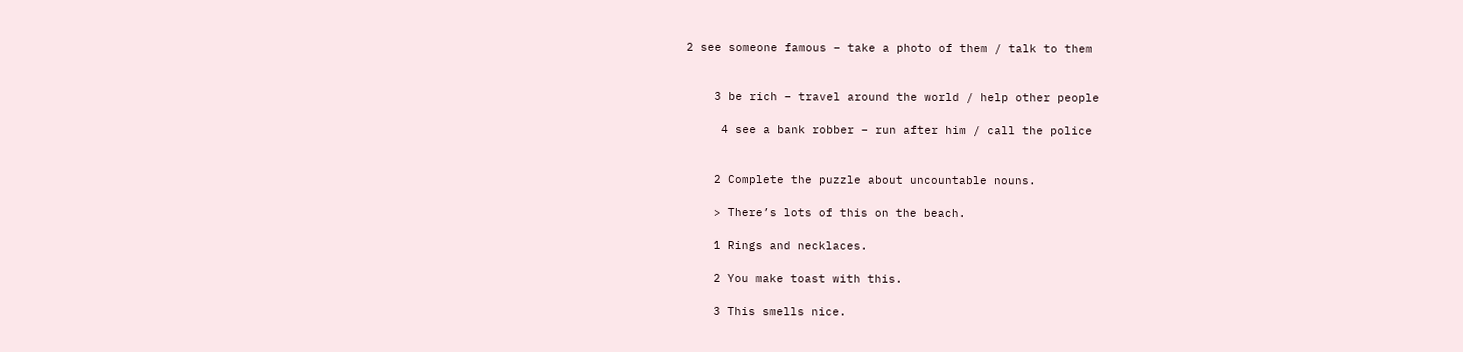2 see someone famous – take a photo of them / talk to them


    3 be rich – travel around the world / help other people

     4 see a bank robber – run after him / call the police


    2 Complete the puzzle about uncountable nouns.

    > There’s lots of this on the beach.

    1 Rings and necklaces.

    2 You make toast with this.

    3 This smells nice.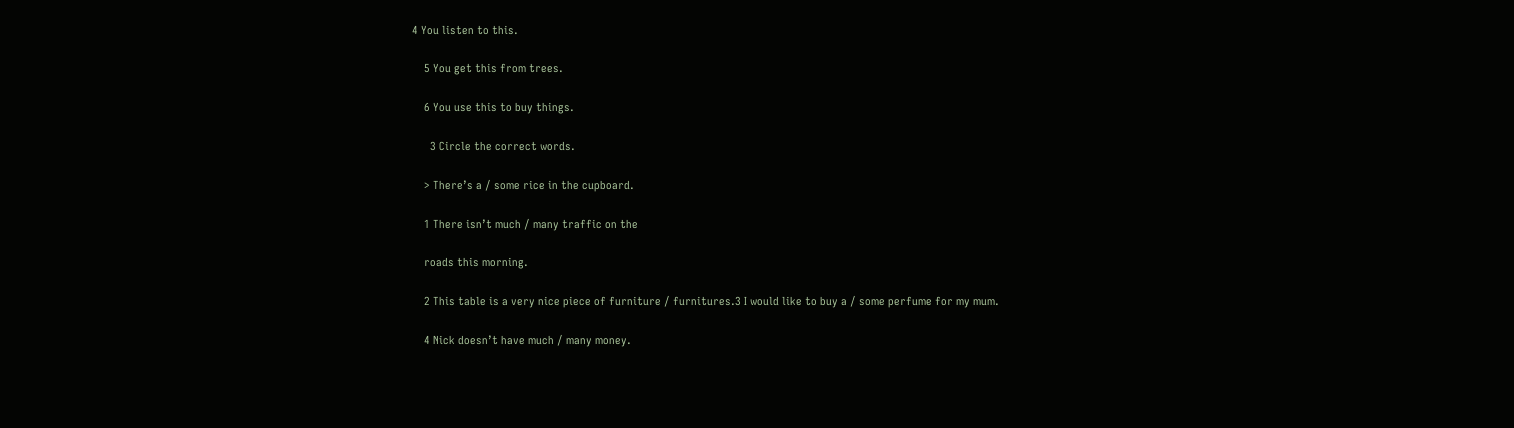4 You listen to this.

    5 You get this from trees.

    6 You use this to buy things.

      3 Circle the correct words.

    > There’s a / some rice in the cupboard.

    1 There isn’t much / many traffic on the

    roads this morning.

    2 This table is a very nice piece of furniture / furnitures.3 I would like to buy a / some perfume for my mum.

    4 Nick doesn’t have much / many money.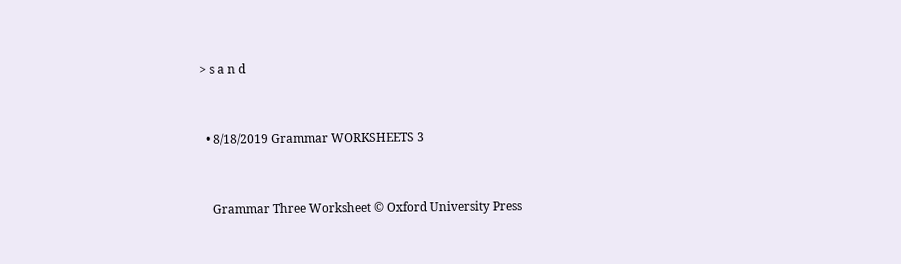> s a n d


  • 8/18/2019 Grammar WORKSHEETS 3


    Grammar Three Worksheet © Oxford University Press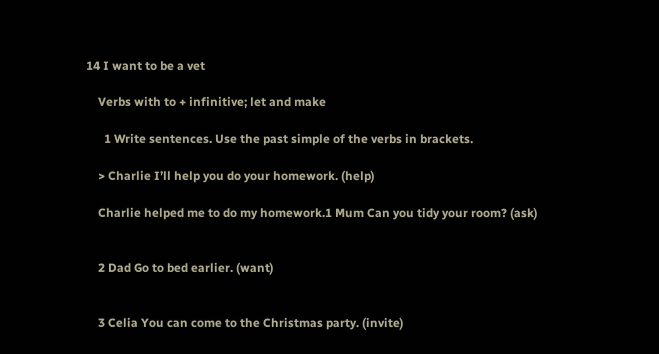14 I want to be a vet

    Verbs with to + infinitive; let and make

      1 Write sentences. Use the past simple of the verbs in brackets.

    > Charlie I’ll help you do your homework. (help)

    Charlie helped me to do my homework.1 Mum Can you tidy your room? (ask)


    2 Dad Go to bed earlier. (want)


    3 Celia You can come to the Christmas party. (invite)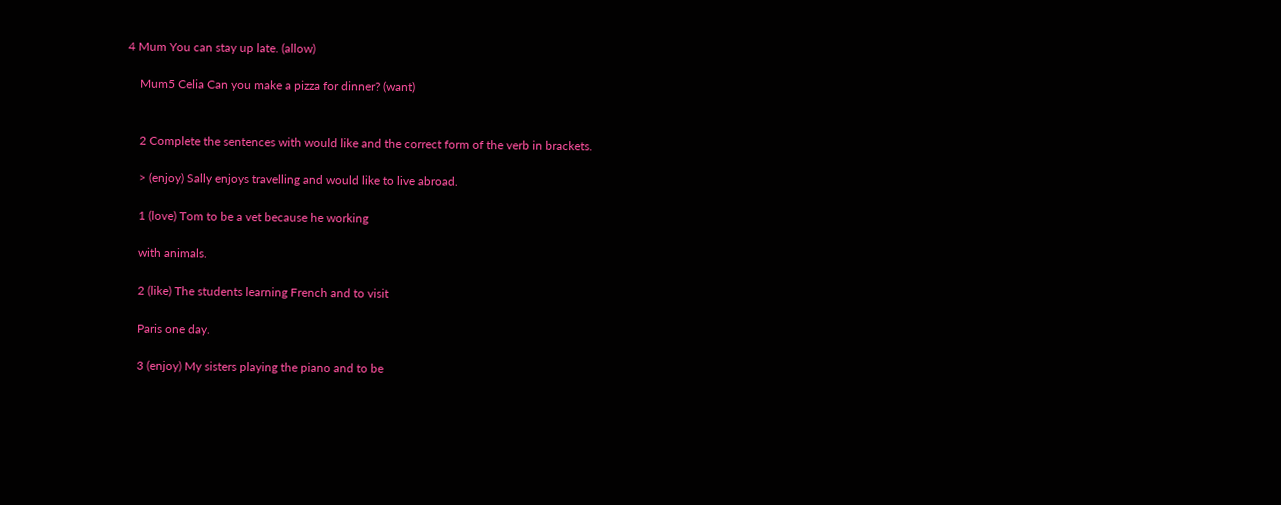4 Mum You can stay up late. (allow)

    Mum5 Celia Can you make a pizza for dinner? (want)


    2 Complete the sentences with would like and the correct form of the verb in brackets.

    > (enjoy) Sally enjoys travelling and would like to live abroad.

    1 (love) Tom to be a vet because he working

    with animals.

    2 (like) The students learning French and to visit

    Paris one day.

    3 (enjoy) My sisters playing the piano and to be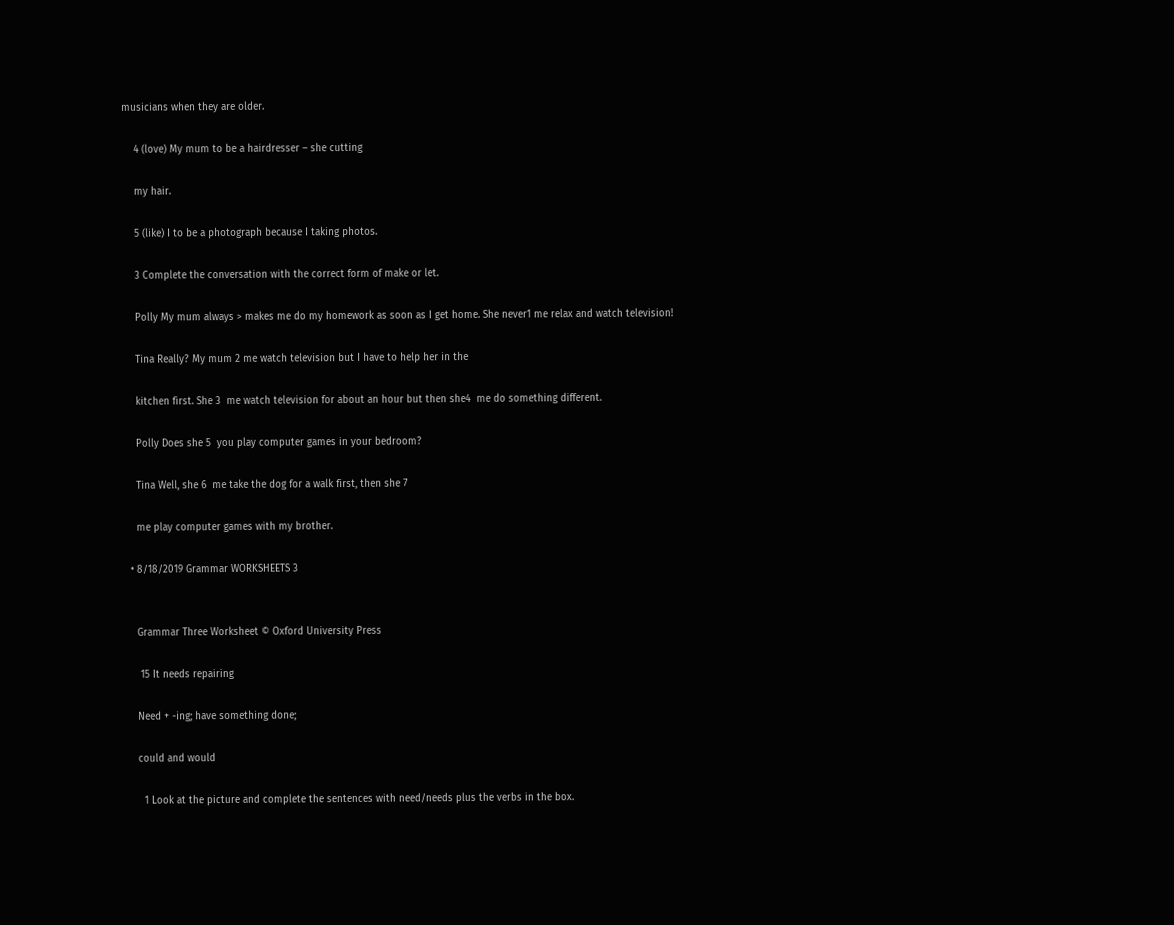musicians when they are older.

    4 (love) My mum to be a hairdresser – she cutting

    my hair.

    5 (like) I to be a photograph because I taking photos.

    3 Complete the conversation with the correct form of make or let.

    Polly My mum always > makes me do my homework as soon as I get home. She never1 me relax and watch television!

    Tina Really? My mum 2 me watch television but I have to help her in the

    kitchen first. She 3  me watch television for about an hour but then she4  me do something different.

    Polly Does she 5  you play computer games in your bedroom?

    Tina Well, she 6  me take the dog for a walk first, then she 7

    me play computer games with my brother.

  • 8/18/2019 Grammar WORKSHEETS 3


    Grammar Three Worksheet © Oxford University Press

     15 It needs repairing

    Need + -ing; have something done;

    could and would

      1 Look at the picture and complete the sentences with need/needs plus the verbs in the box.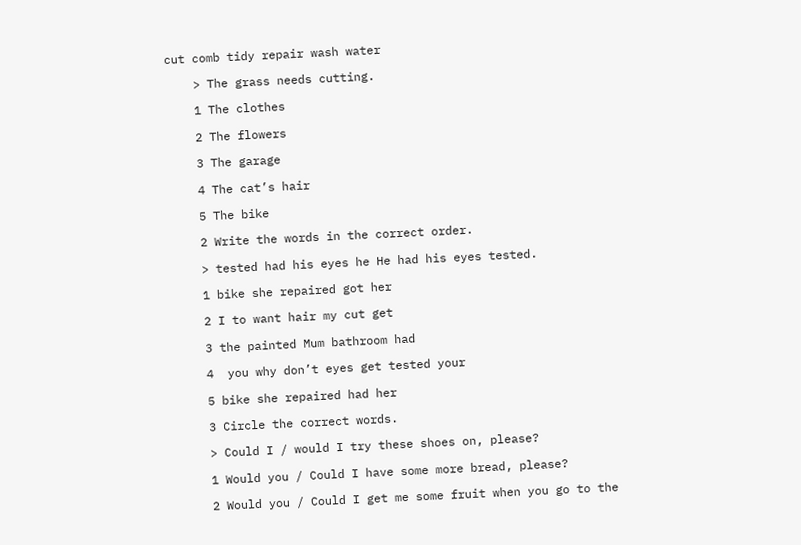cut comb tidy repair wash water

    > The grass needs cutting.

    1 The clothes

    2 The flowers

    3 The garage

    4 The cat’s hair

    5 The bike

    2 Write the words in the correct order.

    > tested had his eyes he He had his eyes tested.

    1 bike she repaired got her

    2 I to want hair my cut get

    3 the painted Mum bathroom had

    4  you why don’t eyes get tested your

    5 bike she repaired had her

    3 Circle the correct words.

    > Could I / would I try these shoes on, please?

    1 Would you / Could I have some more bread, please?

    2 Would you / Could I get me some fruit when you go to the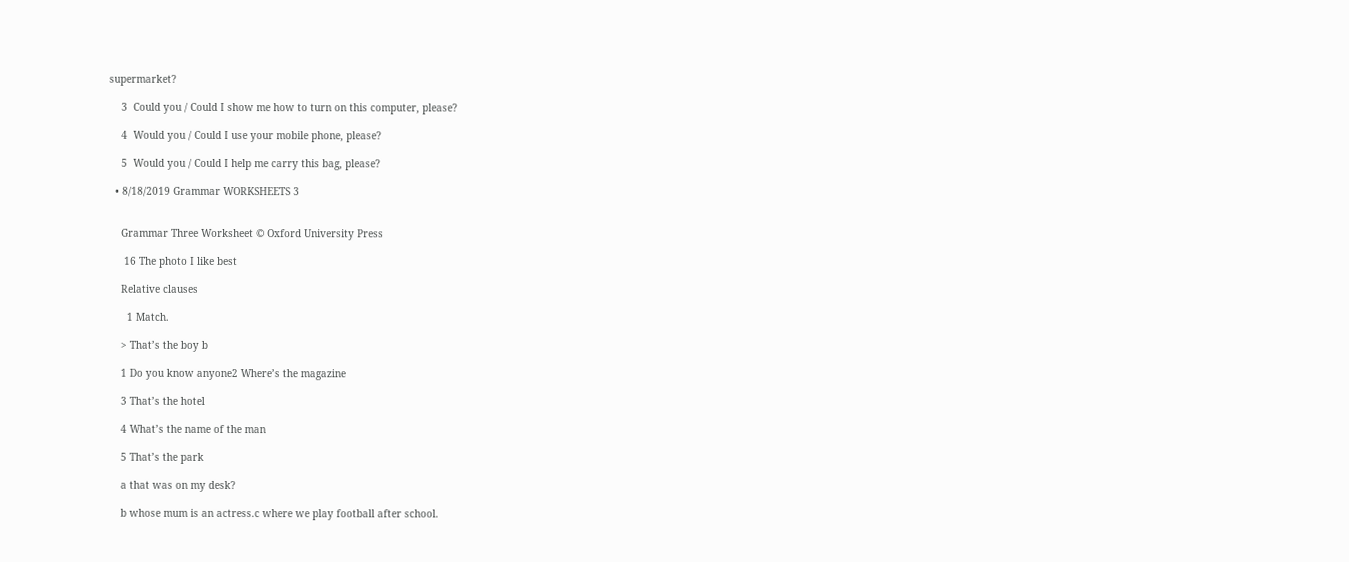supermarket?

    3  Could you / Could I show me how to turn on this computer, please?

    4  Would you / Could I use your mobile phone, please?

    5  Would you / Could I help me carry this bag, please?

  • 8/18/2019 Grammar WORKSHEETS 3


    Grammar Three Worksheet © Oxford University Press

     16 The photo I like best

    Relative clauses

      1 Match.

    > That’s the boy b

    1 Do you know anyone2 Where’s the magazine

    3 That’s the hotel

    4 What’s the name of the man

    5 That’s the park

    a that was on my desk?

    b whose mum is an actress.c where we play football after school.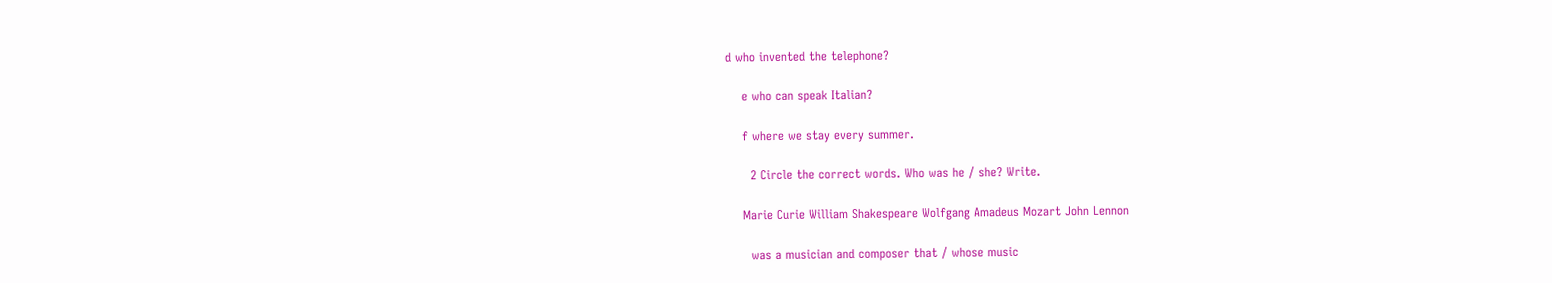d who invented the telephone?

    e who can speak Italian?

    f where we stay every summer.

      2 Circle the correct words. Who was he / she? Write.

    Marie Curie William Shakespeare Wolfgang Amadeus Mozart John Lennon

      was a musician and composer that / whose music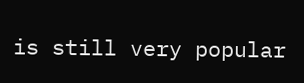is still very popular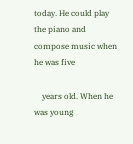today. He could play the piano and compose music when he was five

    years old. When he was young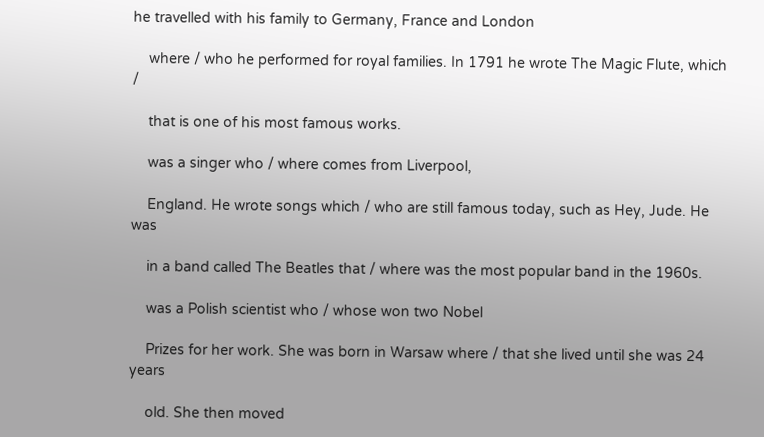he travelled with his family to Germany, France and London

    where / who he performed for royal families. In 1791 he wrote The Magic Flute, which /

    that is one of his most famous works.

    was a singer who / where comes from Liverpool,

    England. He wrote songs which / who are still famous today, such as Hey, Jude. He was

    in a band called The Beatles that / where was the most popular band in the 1960s.

    was a Polish scientist who / whose won two Nobel

    Prizes for her work. She was born in Warsaw where / that she lived until she was 24 years

    old. She then moved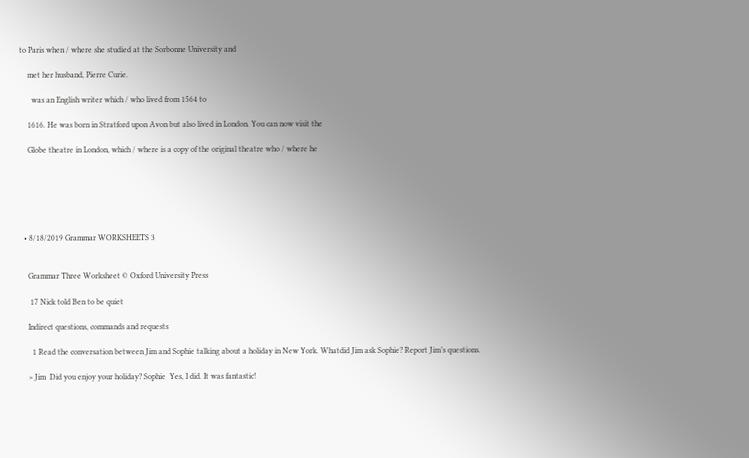to Paris when / where she studied at the Sorbonne University and

    met her husband, Pierre Curie.

      was an English writer which / who lived from 1564 to

    1616. He was born in Stratford upon Avon but also lived in London. You can now visit the

    Globe theatre in London, which / where is a copy of the original theatre who / where he






  • 8/18/2019 Grammar WORKSHEETS 3


    Grammar Three Worksheet © Oxford University Press

     17 Nick told Ben to be quiet

    Indirect questions, commands and requests

      1 Read the conversation between Jim and Sophie talking about a holiday in New York. Whatdid Jim ask Sophie? Report Jim’s questions.

    > Jim  Did you enjoy your holiday? Sophie  Yes, I did. It was fantastic!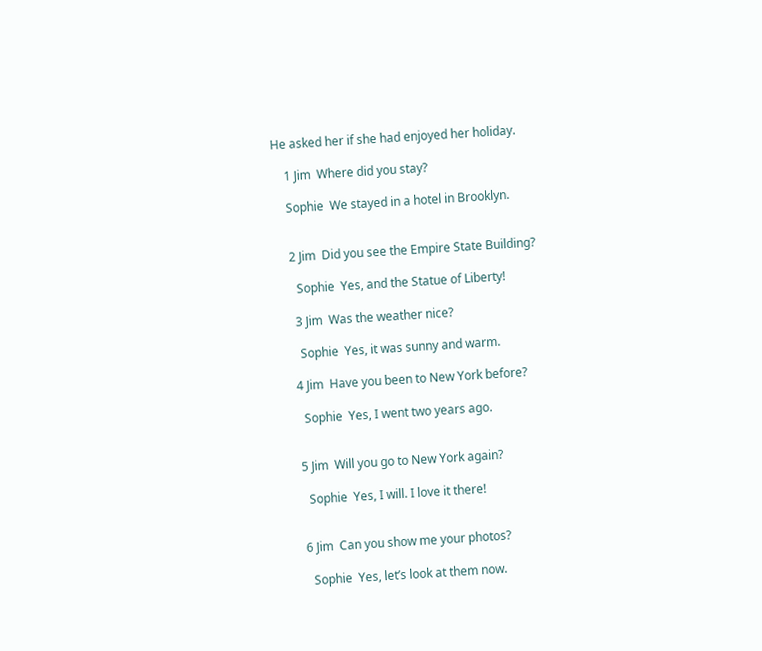He asked her if she had enjoyed her holiday.

    1 Jim  Where did you stay?

    Sophie  We stayed in a hotel in Brooklyn.


    2 Jim  Did you see the Empire State Building?

      Sophie  Yes, and the Statue of Liberty!

     3 Jim  Was the weather nice?

      Sophie  Yes, it was sunny and warm.

    4 Jim  Have you been to New York before?

      Sophie  Yes, I went two years ago.


    5 Jim  Will you go to New York again?

      Sophie  Yes, I will. I love it there!


    6 Jim  Can you show me your photos?

      Sophie  Yes, let’s look at them now.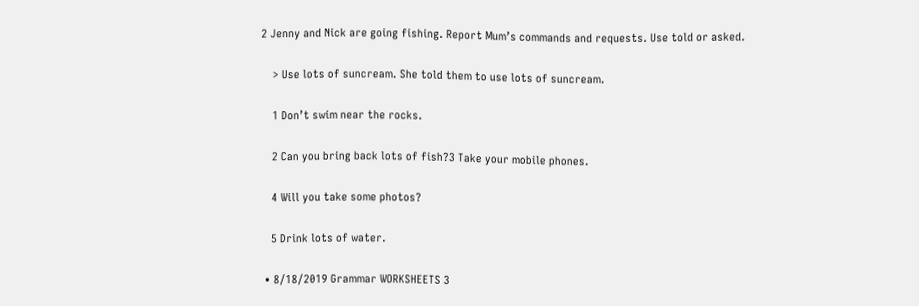2 Jenny and Nick are going fishing. Report Mum’s commands and requests. Use told or asked.

    > Use lots of suncream. She told them to use lots of suncream.

    1 Don’t swim near the rocks.

    2 Can you bring back lots of fish?3 Take your mobile phones.

    4 Will you take some photos?

    5 Drink lots of water.

  • 8/18/2019 Grammar WORKSHEETS 3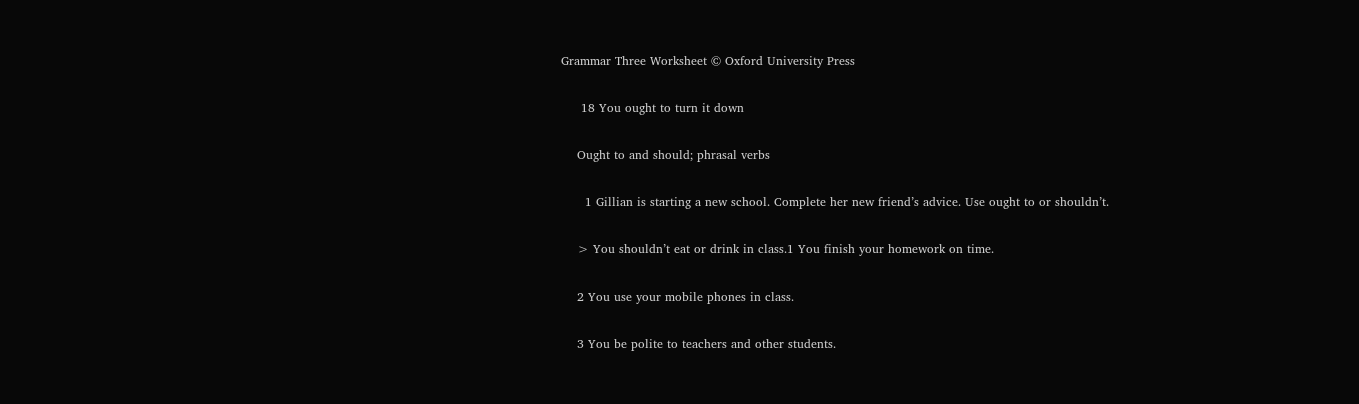Grammar Three Worksheet © Oxford University Press

     18 You ought to turn it down

    Ought to and should; phrasal verbs

      1 Gillian is starting a new school. Complete her new friend’s advice. Use ought to or shouldn’t.

    > You shouldn’t eat or drink in class.1 You finish your homework on time.

    2 You use your mobile phones in class.

    3 You be polite to teachers and other students.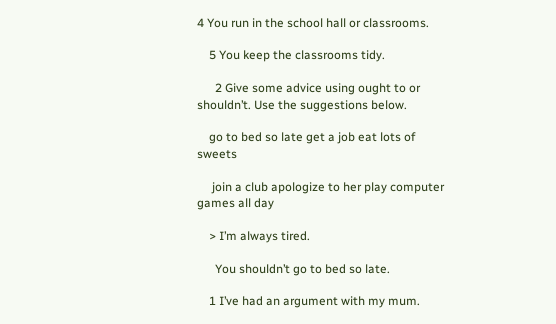4 You run in the school hall or classrooms.

    5 You keep the classrooms tidy.

      2 Give some advice using ought to or shouldn’t. Use the suggestions below.

    go to bed so late get a job eat lots of sweets

     join a club apologize to her play computer games all day

    > I’m always tired.

      You shouldn’t go to bed so late.

    1 I’ve had an argument with my mum.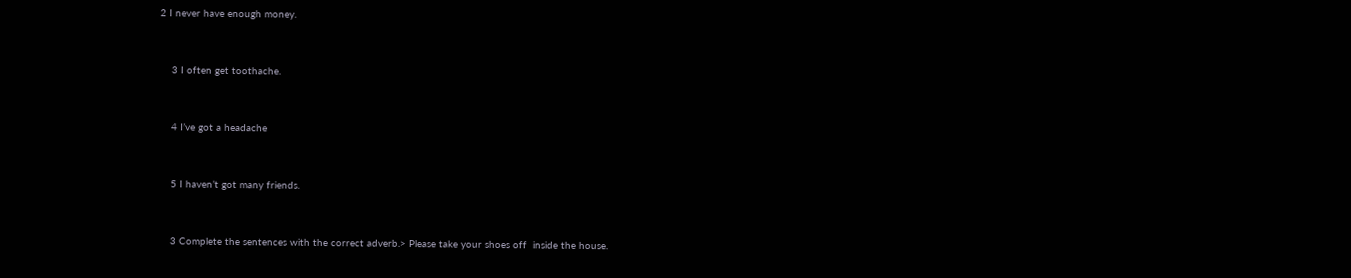2 I never have enough money.


    3 I often get toothache.


    4 I’ve got a headache


    5 I haven’t got many friends.


    3 Complete the sentences with the correct adverb.> Please take your shoes off  inside the house.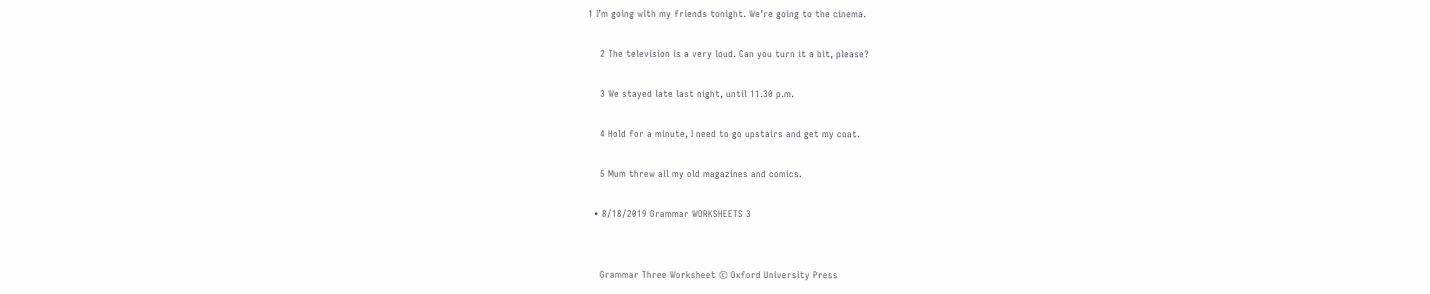1 I’m going with my friends tonight. We’re going to the cinema.

    2 The television is a very loud. Can you turn it a bit, please?

    3 We stayed late last night, until 11.30 p.m.

    4 Hold for a minute, I need to go upstairs and get my coat.

    5 Mum threw all my old magazines and comics.

  • 8/18/2019 Grammar WORKSHEETS 3


    Grammar Three Worksheet © Oxford University Press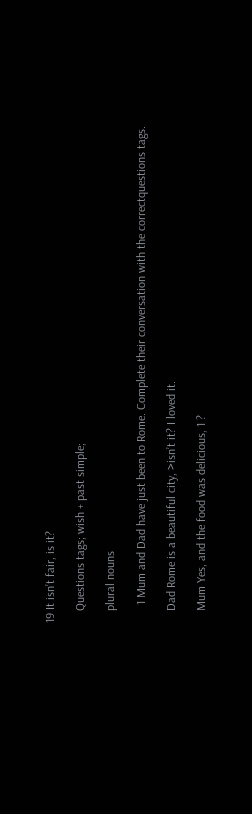19 It isn’t fair, is it?

    Questions tags; wish + past simple;

    plural nouns

      1 Mum and Dad have just been to Rome. Complete their conversation with the correctquestions tags.

    Dad Rome is a beautiful city, >isn’t it? I loved it.

    Mum Yes, and the food was delicious, 1 ?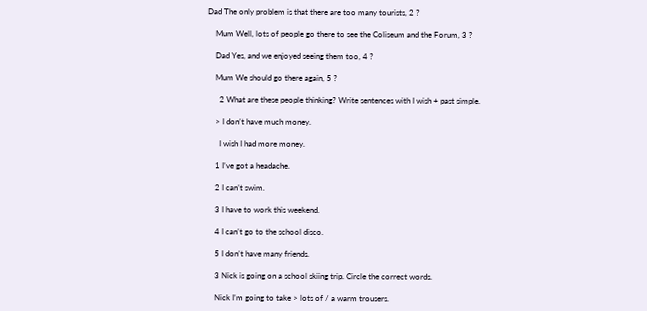Dad The only problem is that there are too many tourists, 2 ?

    Mum Well, lots of people go there to see the Coliseum and the Forum, 3 ?

    Dad Yes, and we enjoyed seeing them too, 4 ?

    Mum We should go there again, 5 ?

      2 What are these people thinking? Write sentences with I wish + past simple.

    > I don’t have much money.

      I wish I had more money.

    1 I’ve got a headache.

    2 I can’t swim.

    3 I have to work this weekend.

    4 I can’t go to the school disco.

    5 I don’t have many friends.

    3 Nick is going on a school skiing trip. Circle the correct words.

    Nick I’m going to take > lots of / a warm trousers.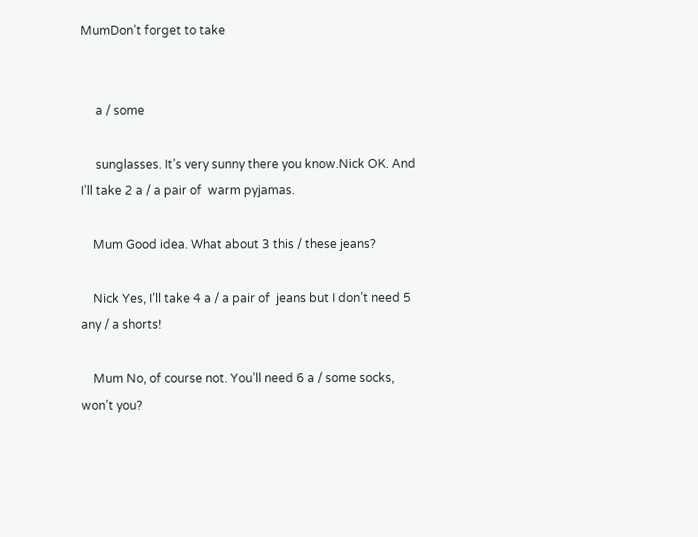MumDon’t forget to take


     a / some

     sunglasses. It’s very sunny there you know.Nick OK. And I’ll take 2 a / a pair of  warm pyjamas.

    Mum Good idea. What about 3 this / these jeans?

    Nick Yes, I’ll take 4 a / a pair of  jeans but I don’t need 5 any / a shorts!

    Mum No, of course not. You’ll need 6 a / some socks, won’t you?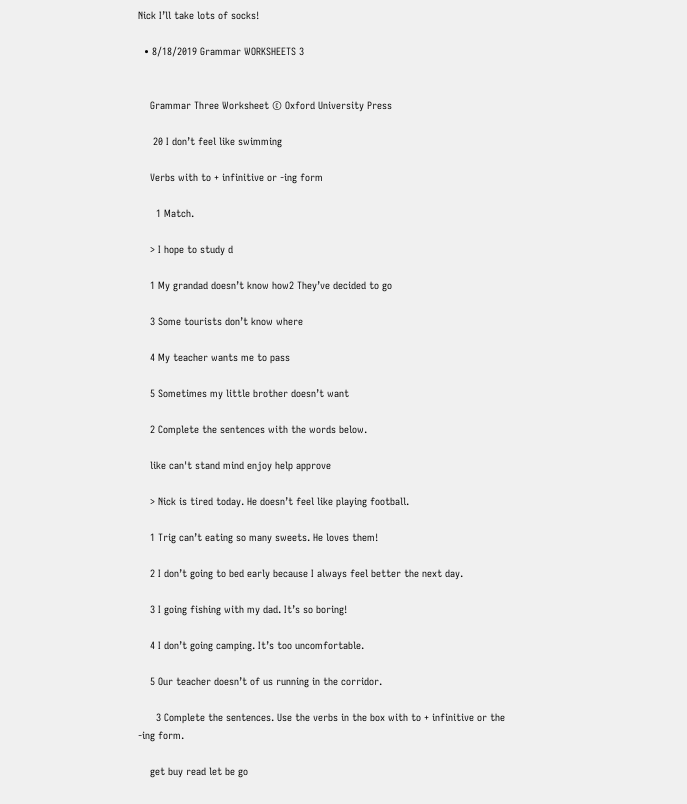Nick I’ll take lots of socks!

  • 8/18/2019 Grammar WORKSHEETS 3


    Grammar Three Worksheet © Oxford University Press

     20 I don’t feel like swimming

    Verbs with to + infinitive or -ing form

      1 Match.

    > I hope to study d

    1 My grandad doesn’t know how2 They’ve decided to go

    3 Some tourists don’t know where

    4 My teacher wants me to pass

    5 Sometimes my little brother doesn’t want

    2 Complete the sentences with the words below.

    like can't stand mind enjoy help approve

    > Nick is tired today. He doesn’t feel like playing football.

    1 Trig can’t eating so many sweets. He loves them!

    2 I don’t going to bed early because I always feel better the next day.

    3 I going fishing with my dad. It’s so boring!

    4 I don’t going camping. It’s too uncomfortable.

    5 Our teacher doesn’t of us running in the corridor.

      3 Complete the sentences. Use the verbs in the box with to + infinitive or the -ing form.

    get buy read let be go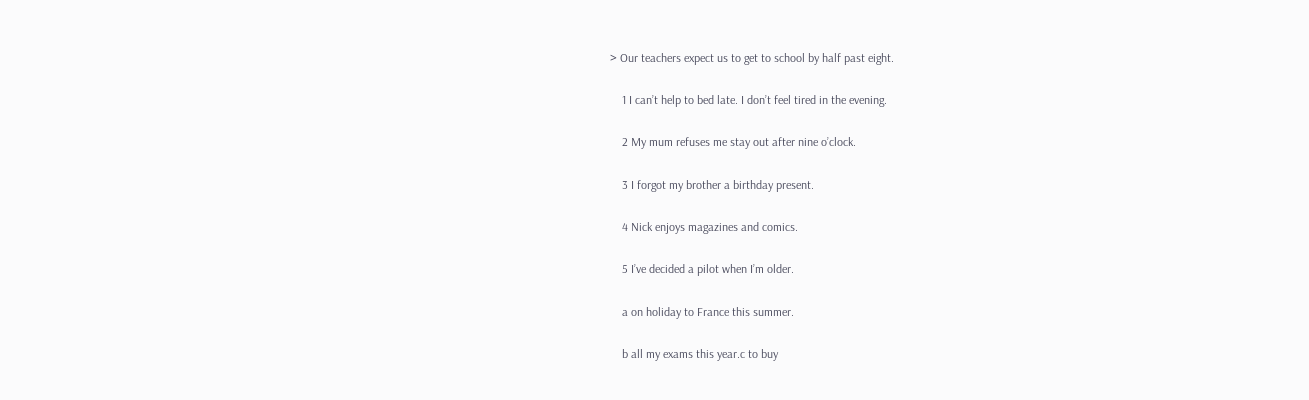> Our teachers expect us to get to school by half past eight.

    1 I can’t help to bed late. I don’t feel tired in the evening.

    2 My mum refuses me stay out after nine o’clock.

    3 I forgot my brother a birthday present.

    4 Nick enjoys magazines and comics.

    5 I’ve decided a pilot when I’m older.

    a on holiday to France this summer.

    b all my exams this year.c to buy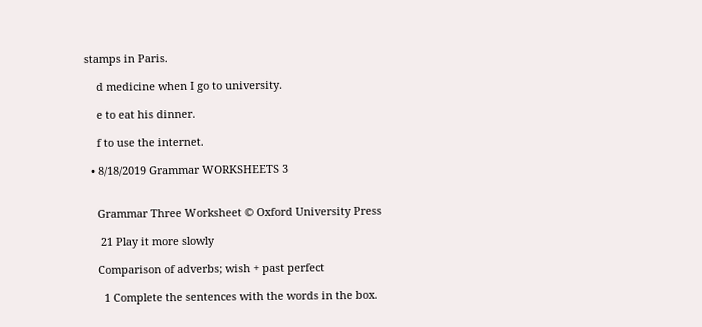stamps in Paris.

    d medicine when I go to university.

    e to eat his dinner.

    f to use the internet.

  • 8/18/2019 Grammar WORKSHEETS 3


    Grammar Three Worksheet © Oxford University Press

     21 Play it more slowly

    Comparison of adverbs; wish + past perfect

      1 Complete the sentences with the words in the box.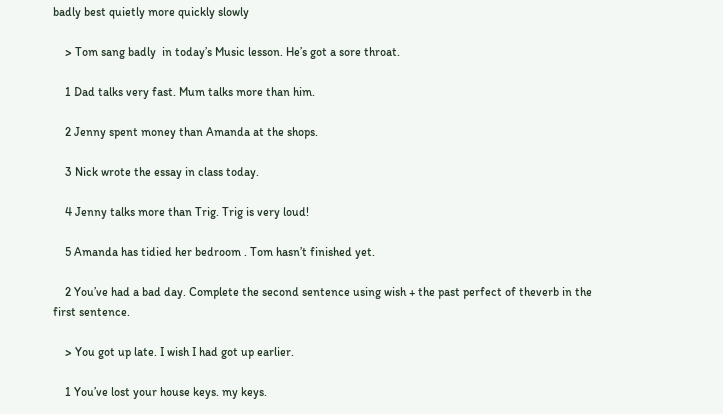badly best quietly more quickly slowly

    > Tom sang badly  in today’s Music lesson. He’s got a sore throat.

    1 Dad talks very fast. Mum talks more than him.

    2 Jenny spent money than Amanda at the shops.

    3 Nick wrote the essay in class today.

    4 Jenny talks more than Trig. Trig is very loud!

    5 Amanda has tidied her bedroom . Tom hasn’t finished yet.

    2 You’ve had a bad day. Complete the second sentence using wish + the past perfect of theverb in the first sentence.

    > You got up late. I wish I had got up earlier.

    1 You’ve lost your house keys. my keys.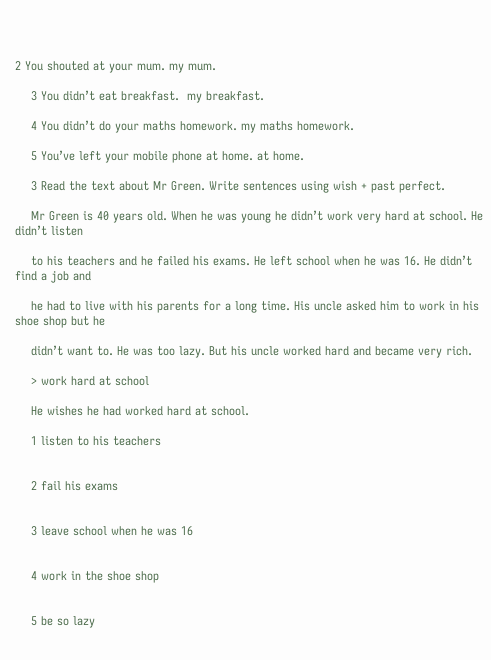2 You shouted at your mum. my mum.

    3 You didn’t eat breakfast.  my breakfast.

    4 You didn’t do your maths homework. my maths homework.

    5 You’ve left your mobile phone at home. at home.

    3 Read the text about Mr Green. Write sentences using wish + past perfect.

    Mr Green is 40 years old. When he was young he didn’t work very hard at school. He didn’t listen

    to his teachers and he failed his exams. He left school when he was 16. He didn’t find a job and

    he had to live with his parents for a long time. His uncle asked him to work in his shoe shop but he

    didn’t want to. He was too lazy. But his uncle worked hard and became very rich.

    > work hard at school

    He wishes he had worked hard at school.

    1 listen to his teachers


    2 fail his exams


    3 leave school when he was 16


    4 work in the shoe shop


    5 be so lazy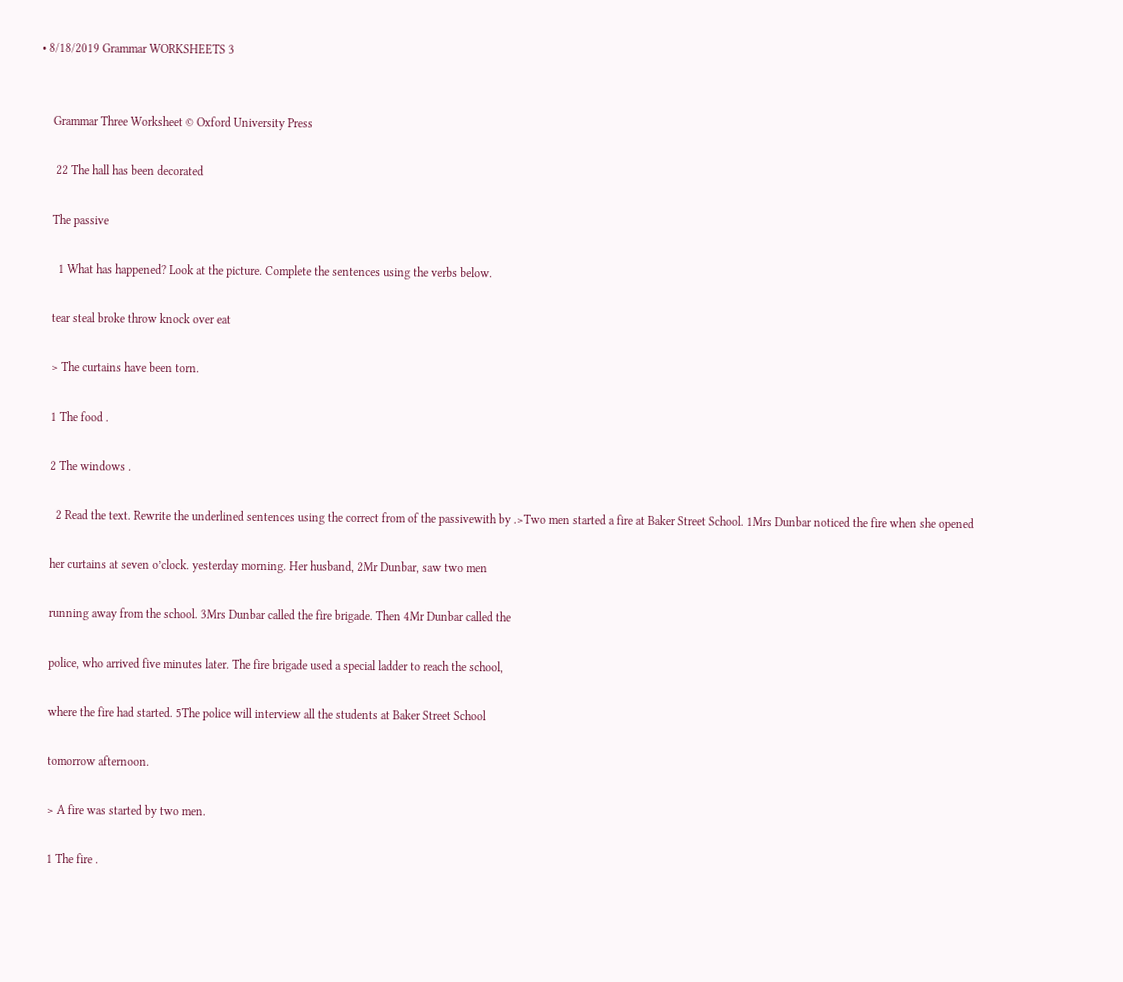• 8/18/2019 Grammar WORKSHEETS 3


    Grammar Three Worksheet © Oxford University Press

     22 The hall has been decorated

    The passive

      1 What has happened? Look at the picture. Complete the sentences using the verbs below.

    tear steal broke throw knock over eat

    > The curtains have been torn.

    1 The food .

    2 The windows .

      2 Read the text. Rewrite the underlined sentences using the correct from of the passivewith by .>Two men started a fire at Baker Street School. 1Mrs Dunbar noticed the fire when she opened

    her curtains at seven o’clock. yesterday morning. Her husband, 2Mr Dunbar, saw two men

    running away from the school. 3Mrs Dunbar called the fire brigade. Then 4Mr Dunbar called the

    police, who arrived five minutes later. The fire brigade used a special ladder to reach the school,

    where the fire had started. 5The police will interview all the students at Baker Street School

    tomorrow afternoon.

    > A fire was started by two men.

    1 The fire .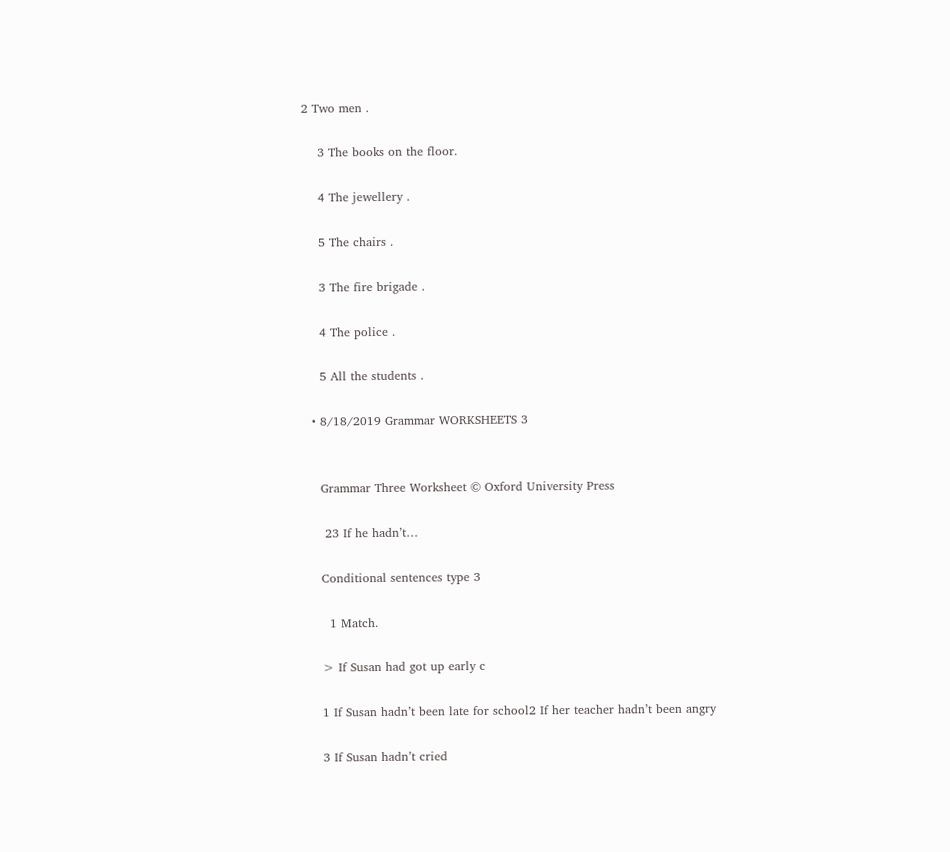2 Two men .

    3 The books on the floor.

    4 The jewellery .

    5 The chairs .

    3 The fire brigade .

    4 The police .

    5 All the students .

  • 8/18/2019 Grammar WORKSHEETS 3


    Grammar Three Worksheet © Oxford University Press

     23 If he hadn’t…

    Conditional sentences type 3

      1 Match.

    > If Susan had got up early c

    1 If Susan hadn’t been late for school2 If her teacher hadn’t been angry

    3 If Susan hadn’t cried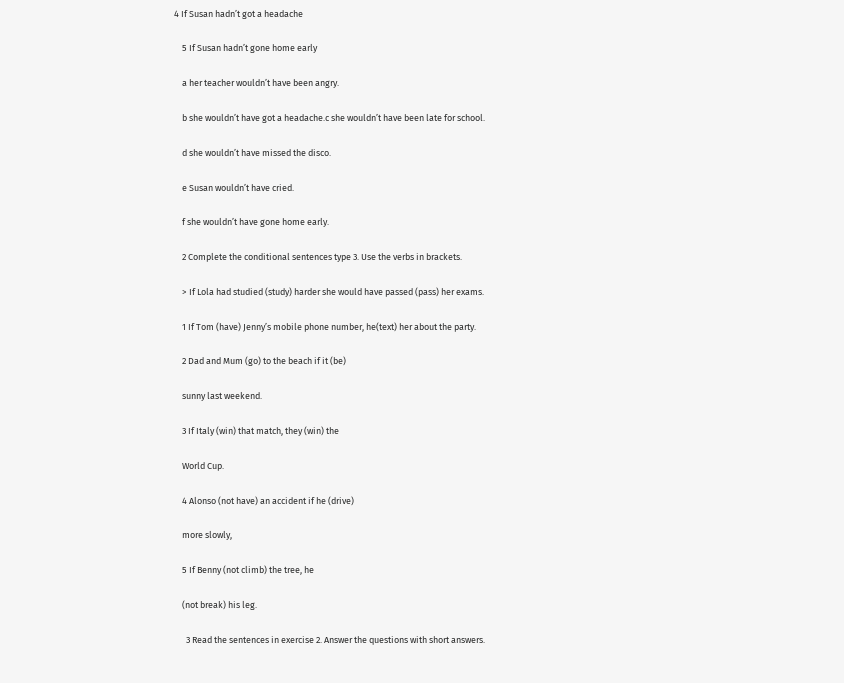4 If Susan hadn’t got a headache

    5 If Susan hadn’t gone home early

    a her teacher wouldn’t have been angry.

    b she wouldn’t have got a headache.c she wouldn’t have been late for school.

    d she wouldn’t have missed the disco.

    e Susan wouldn’t have cried.

    f she wouldn’t have gone home early.

    2 Complete the conditional sentences type 3. Use the verbs in brackets.

    > If Lola had studied (study) harder she would have passed (pass) her exams.

    1 If Tom (have) Jenny’s mobile phone number, he(text) her about the party.

    2 Dad and Mum (go) to the beach if it (be)

    sunny last weekend.

    3 If Italy (win) that match, they (win) the

    World Cup.

    4 Alonso (not have) an accident if he (drive)

    more slowly,

    5 If Benny (not climb) the tree, he

    (not break) his leg.

      3 Read the sentences in exercise 2. Answer the questions with short answers.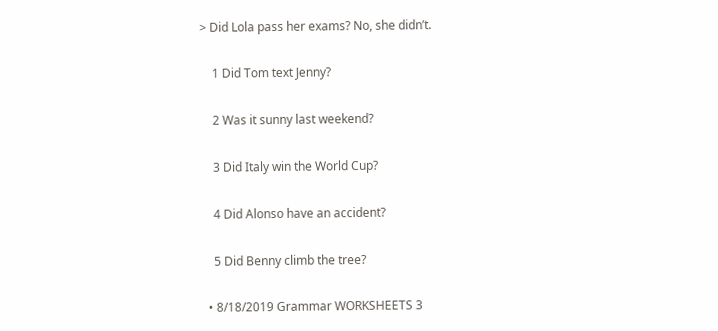> Did Lola pass her exams? No, she didn’t.

    1 Did Tom text Jenny?

    2 Was it sunny last weekend?

    3 Did Italy win the World Cup?

    4 Did Alonso have an accident?

    5 Did Benny climb the tree?

  • 8/18/2019 Grammar WORKSHEETS 3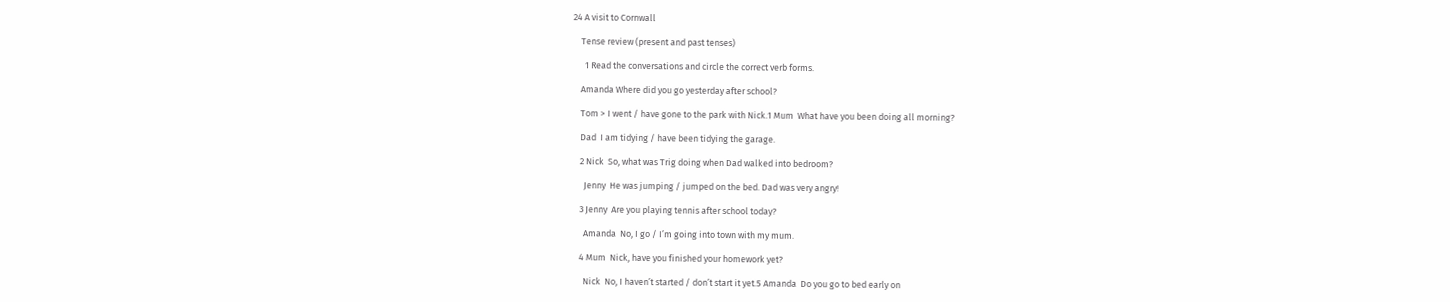24 A visit to Cornwall

    Tense review (present and past tenses)

      1 Read the conversations and circle the correct verb forms.

    Amanda Where did you go yesterday after school?

    Tom > I went / have gone to the park with Nick.1 Mum  What have you been doing all morning?

    Dad  I am tidying / have been tidying the garage.

    2 Nick  So, what was Trig doing when Dad walked into bedroom?

      Jenny  He was jumping / jumped on the bed. Dad was very angry!

    3 Jenny  Are you playing tennis after school today?

      Amanda  No, I go / I’m going into town with my mum.

    4 Mum  Nick, have you finished your homework yet?

      Nick  No, I haven’t started / don’t start it yet.5 Amanda  Do you go to bed early on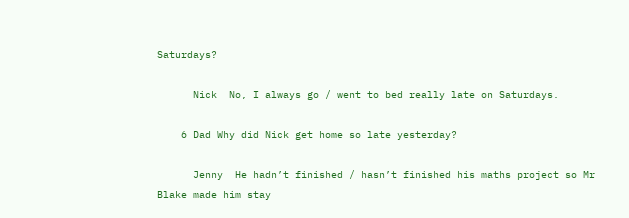Saturdays?

      Nick  No, I always go / went to bed really late on Saturdays.

    6 Dad Why did Nick get home so late yesterday?

      Jenny  He hadn’t finished / hasn’t finished his maths project so Mr Blake made him stay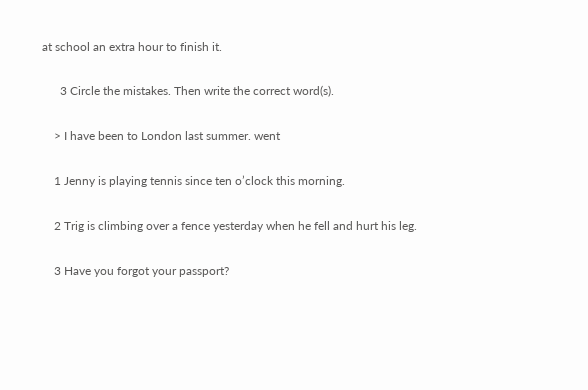at school an extra hour to finish it.

      3 Circle the mistakes. Then write the correct word(s).

    > I have been to London last summer. went

    1 Jenny is playing tennis since ten o’clock this morning.

    2 Trig is climbing over a fence yesterday when he fell and hurt his leg.

    3 Have you forgot your passport?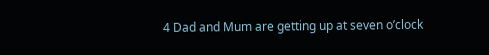4 Dad and Mum are getting up at seven o’clock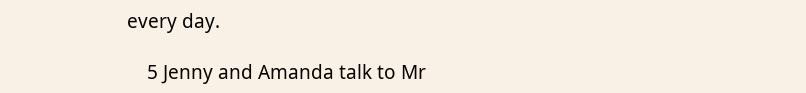every day.

    5 Jenny and Amanda talk to Mr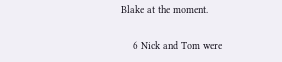Blake at the moment.

    6 Nick and Tom were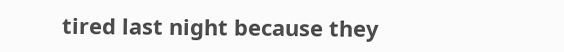tired last night because they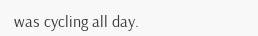was cycling all day.